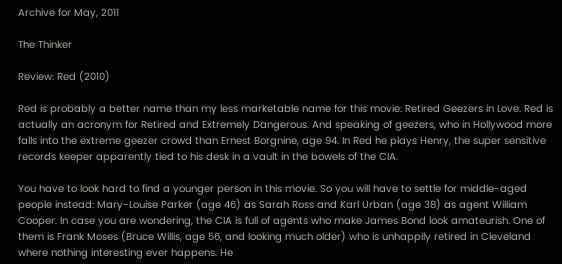Archive for May, 2011

The Thinker

Review: Red (2010)

Red is probably a better name than my less marketable name for this movie: Retired Geezers in Love. Red is actually an acronym for Retired and Extremely Dangerous. And speaking of geezers, who in Hollywood more falls into the extreme geezer crowd than Ernest Borgnine, age 94. In Red he plays Henry, the super sensitive records keeper apparently tied to his desk in a vault in the bowels of the CIA.

You have to look hard to find a younger person in this movie. So you will have to settle for middle-aged people instead: Mary-Louise Parker (age 46) as Sarah Ross and Karl Urban (age 38) as agent William Cooper. In case you are wondering, the CIA is full of agents who make James Bond look amateurish. One of them is Frank Moses (Bruce Willis, age 56, and looking much older) who is unhappily retired in Cleveland where nothing interesting ever happens. He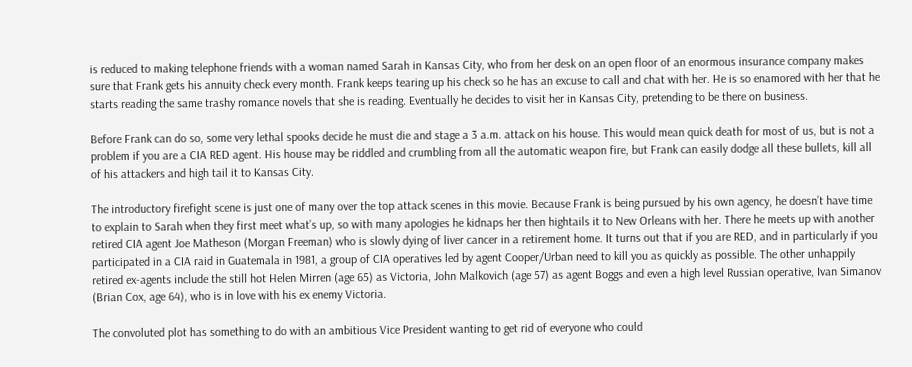is reduced to making telephone friends with a woman named Sarah in Kansas City, who from her desk on an open floor of an enormous insurance company makes sure that Frank gets his annuity check every month. Frank keeps tearing up his check so he has an excuse to call and chat with her. He is so enamored with her that he starts reading the same trashy romance novels that she is reading. Eventually he decides to visit her in Kansas City, pretending to be there on business.

Before Frank can do so, some very lethal spooks decide he must die and stage a 3 a.m. attack on his house. This would mean quick death for most of us, but is not a problem if you are a CIA RED agent. His house may be riddled and crumbling from all the automatic weapon fire, but Frank can easily dodge all these bullets, kill all of his attackers and high tail it to Kansas City.

The introductory firefight scene is just one of many over the top attack scenes in this movie. Because Frank is being pursued by his own agency, he doesn’t have time to explain to Sarah when they first meet what’s up, so with many apologies he kidnaps her then hightails it to New Orleans with her. There he meets up with another retired CIA agent Joe Matheson (Morgan Freeman) who is slowly dying of liver cancer in a retirement home. It turns out that if you are RED, and in particularly if you participated in a CIA raid in Guatemala in 1981, a group of CIA operatives led by agent Cooper/Urban need to kill you as quickly as possible. The other unhappily retired ex-agents include the still hot Helen Mirren (age 65) as Victoria, John Malkovich (age 57) as agent Boggs and even a high level Russian operative, Ivan Simanov (Brian Cox, age 64), who is in love with his ex enemy Victoria.

The convoluted plot has something to do with an ambitious Vice President wanting to get rid of everyone who could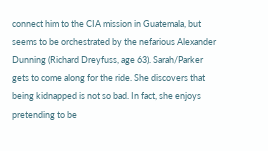connect him to the CIA mission in Guatemala, but seems to be orchestrated by the nefarious Alexander Dunning (Richard Dreyfuss, age 63). Sarah/Parker gets to come along for the ride. She discovers that being kidnapped is not so bad. In fact, she enjoys pretending to be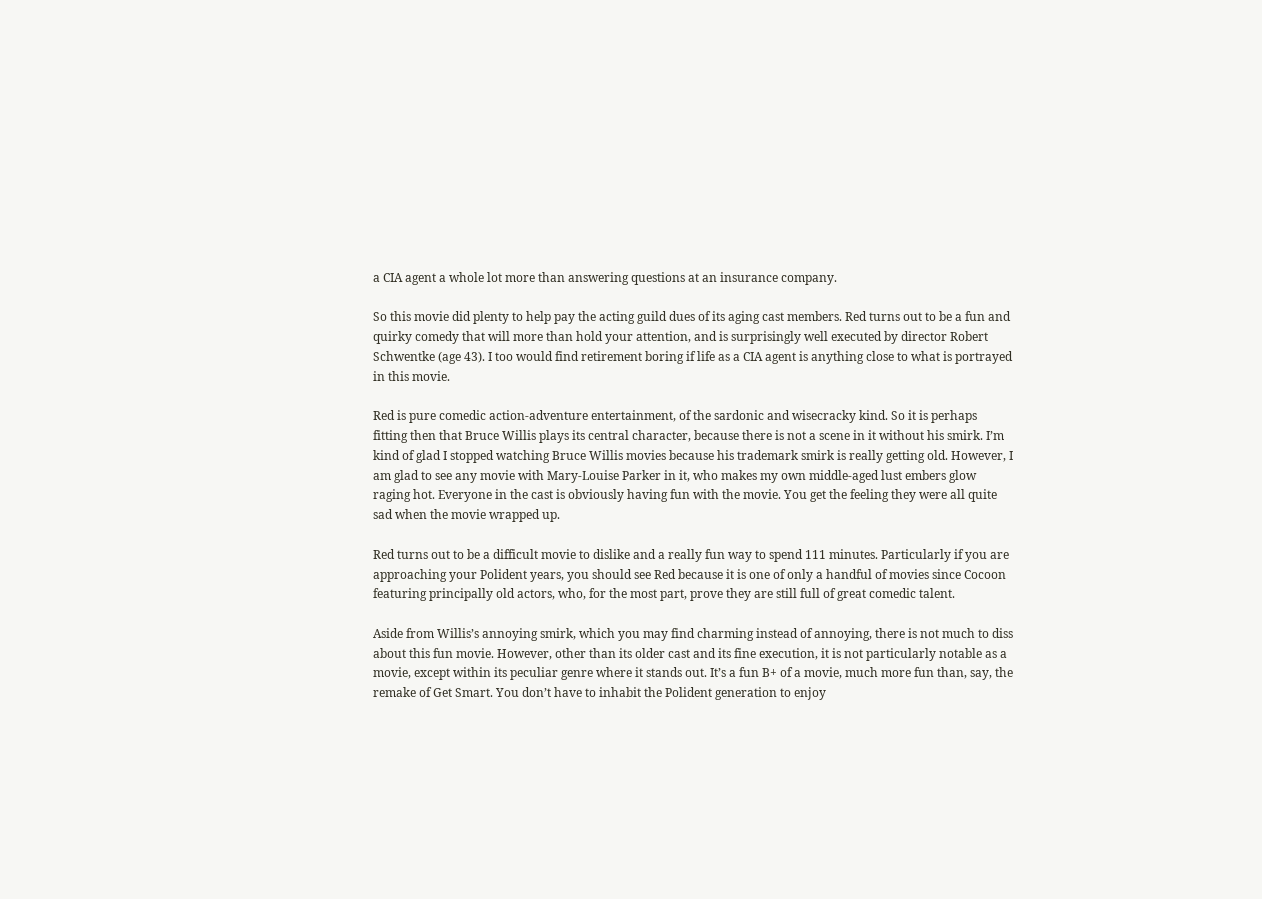a CIA agent a whole lot more than answering questions at an insurance company.

So this movie did plenty to help pay the acting guild dues of its aging cast members. Red turns out to be a fun and quirky comedy that will more than hold your attention, and is surprisingly well executed by director Robert Schwentke (age 43). I too would find retirement boring if life as a CIA agent is anything close to what is portrayed in this movie.

Red is pure comedic action-adventure entertainment, of the sardonic and wisecracky kind. So it is perhaps fitting then that Bruce Willis plays its central character, because there is not a scene in it without his smirk. I’m kind of glad I stopped watching Bruce Willis movies because his trademark smirk is really getting old. However, I am glad to see any movie with Mary-Louise Parker in it, who makes my own middle-aged lust embers glow raging hot. Everyone in the cast is obviously having fun with the movie. You get the feeling they were all quite sad when the movie wrapped up.

Red turns out to be a difficult movie to dislike and a really fun way to spend 111 minutes. Particularly if you are approaching your Polident years, you should see Red because it is one of only a handful of movies since Cocoon featuring principally old actors, who, for the most part, prove they are still full of great comedic talent.

Aside from Willis’s annoying smirk, which you may find charming instead of annoying, there is not much to diss about this fun movie. However, other than its older cast and its fine execution, it is not particularly notable as a movie, except within its peculiar genre where it stands out. It’s a fun B+ of a movie, much more fun than, say, the remake of Get Smart. You don’t have to inhabit the Polident generation to enjoy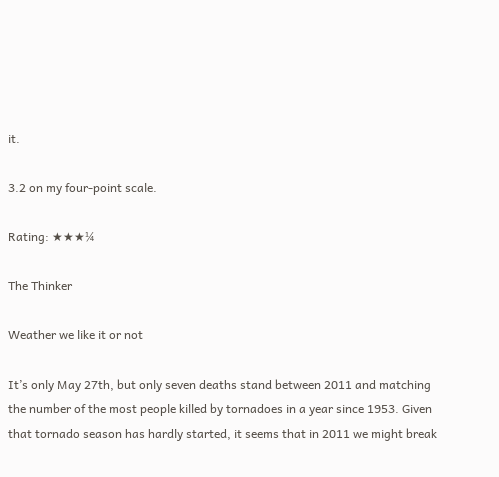it.

3.2 on my four-point scale.

Rating: ★★★¼

The Thinker

Weather we like it or not

It’s only May 27th, but only seven deaths stand between 2011 and matching the number of the most people killed by tornadoes in a year since 1953. Given that tornado season has hardly started, it seems that in 2011 we might break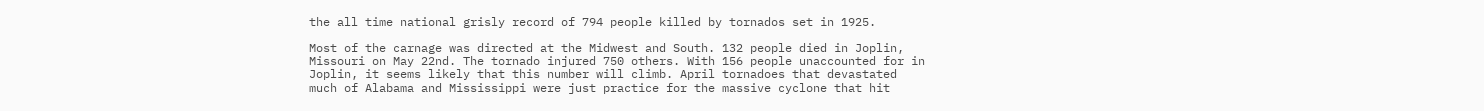the all time national grisly record of 794 people killed by tornados set in 1925.

Most of the carnage was directed at the Midwest and South. 132 people died in Joplin, Missouri on May 22nd. The tornado injured 750 others. With 156 people unaccounted for in Joplin, it seems likely that this number will climb. April tornadoes that devastated much of Alabama and Mississippi were just practice for the massive cyclone that hit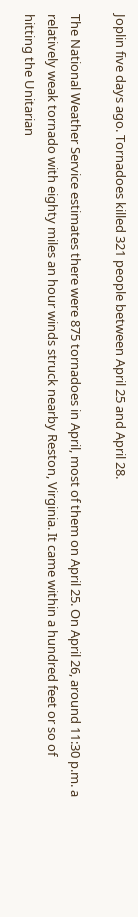Joplin five days ago. Tornadoes killed 321 people between April 25 and April 28.

The National Weather Service estimates there were 875 tornadoes in April, most of them on April 25. On April 26, around 11:30 p.m. a relatively weak tornado with eighty miles an hour winds struck nearby Reston, Virginia. It came within a hundred feet or so of hitting the Unitarian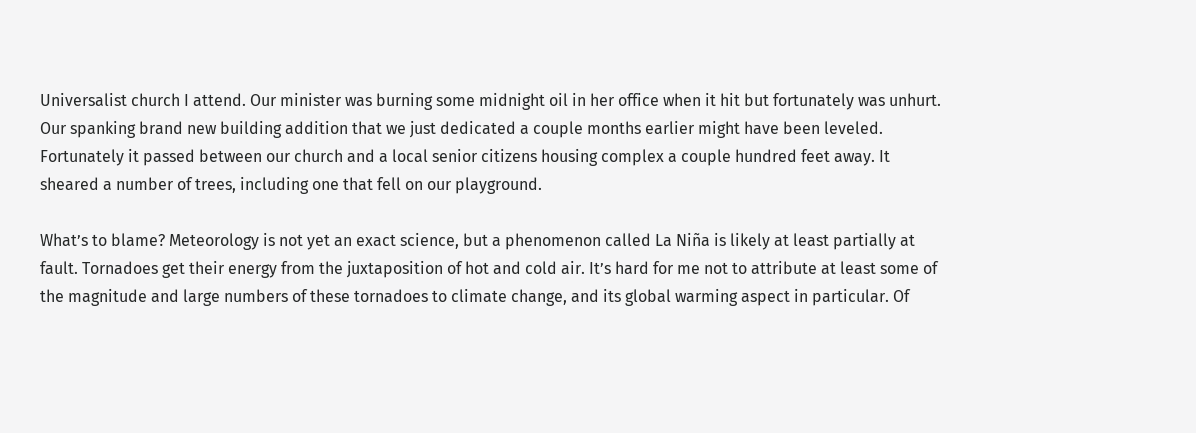Universalist church I attend. Our minister was burning some midnight oil in her office when it hit but fortunately was unhurt. Our spanking brand new building addition that we just dedicated a couple months earlier might have been leveled. Fortunately it passed between our church and a local senior citizens housing complex a couple hundred feet away. It sheared a number of trees, including one that fell on our playground.

What’s to blame? Meteorology is not yet an exact science, but a phenomenon called La Niña is likely at least partially at fault. Tornadoes get their energy from the juxtaposition of hot and cold air. It’s hard for me not to attribute at least some of the magnitude and large numbers of these tornadoes to climate change, and its global warming aspect in particular. Of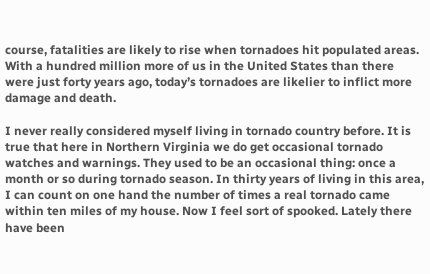course, fatalities are likely to rise when tornadoes hit populated areas. With a hundred million more of us in the United States than there were just forty years ago, today’s tornadoes are likelier to inflict more damage and death.

I never really considered myself living in tornado country before. It is true that here in Northern Virginia we do get occasional tornado watches and warnings. They used to be an occasional thing: once a month or so during tornado season. In thirty years of living in this area, I can count on one hand the number of times a real tornado came within ten miles of my house. Now I feel sort of spooked. Lately there have been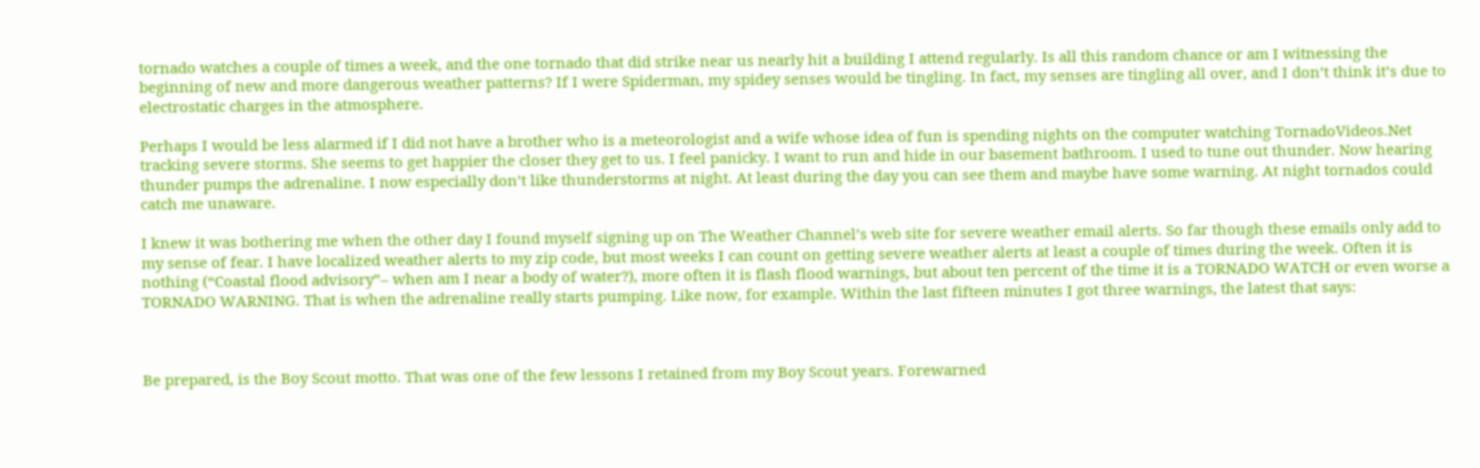tornado watches a couple of times a week, and the one tornado that did strike near us nearly hit a building I attend regularly. Is all this random chance or am I witnessing the beginning of new and more dangerous weather patterns? If I were Spiderman, my spidey senses would be tingling. In fact, my senses are tingling all over, and I don’t think it’s due to electrostatic charges in the atmosphere.

Perhaps I would be less alarmed if I did not have a brother who is a meteorologist and a wife whose idea of fun is spending nights on the computer watching TornadoVideos.Net tracking severe storms. She seems to get happier the closer they get to us. I feel panicky. I want to run and hide in our basement bathroom. I used to tune out thunder. Now hearing thunder pumps the adrenaline. I now especially don’t like thunderstorms at night. At least during the day you can see them and maybe have some warning. At night tornados could catch me unaware.

I knew it was bothering me when the other day I found myself signing up on The Weather Channel’s web site for severe weather email alerts. So far though these emails only add to my sense of fear. I have localized weather alerts to my zip code, but most weeks I can count on getting severe weather alerts at least a couple of times during the week. Often it is nothing (“Coastal flood advisory”– when am I near a body of water?), more often it is flash flood warnings, but about ten percent of the time it is a TORNADO WATCH or even worse a TORNADO WARNING. That is when the adrenaline really starts pumping. Like now, for example. Within the last fifteen minutes I got three warnings, the latest that says:



Be prepared, is the Boy Scout motto. That was one of the few lessons I retained from my Boy Scout years. Forewarned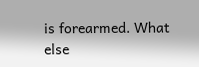is forearmed. What else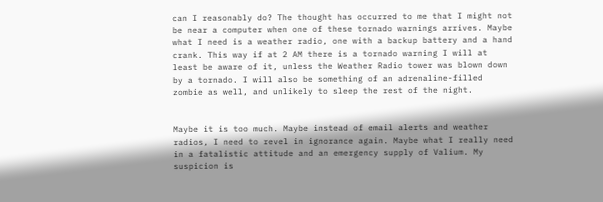can I reasonably do? The thought has occurred to me that I might not be near a computer when one of these tornado warnings arrives. Maybe what I need is a weather radio, one with a backup battery and a hand crank. This way if at 2 AM there is a tornado warning I will at least be aware of it, unless the Weather Radio tower was blown down by a tornado. I will also be something of an adrenaline-filled zombie as well, and unlikely to sleep the rest of the night.


Maybe it is too much. Maybe instead of email alerts and weather radios, I need to revel in ignorance again. Maybe what I really need in a fatalistic attitude and an emergency supply of Valium. My suspicion is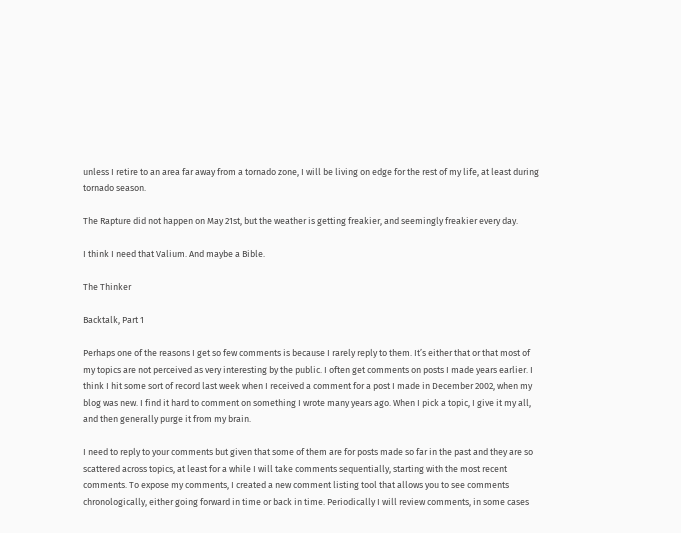unless I retire to an area far away from a tornado zone, I will be living on edge for the rest of my life, at least during tornado season.

The Rapture did not happen on May 21st, but the weather is getting freakier, and seemingly freakier every day.

I think I need that Valium. And maybe a Bible.

The Thinker

Backtalk, Part 1

Perhaps one of the reasons I get so few comments is because I rarely reply to them. It’s either that or that most of my topics are not perceived as very interesting by the public. I often get comments on posts I made years earlier. I think I hit some sort of record last week when I received a comment for a post I made in December 2002, when my blog was new. I find it hard to comment on something I wrote many years ago. When I pick a topic, I give it my all, and then generally purge it from my brain.

I need to reply to your comments but given that some of them are for posts made so far in the past and they are so scattered across topics, at least for a while I will take comments sequentially, starting with the most recent comments. To expose my comments, I created a new comment listing tool that allows you to see comments chronologically, either going forward in time or back in time. Periodically I will review comments, in some cases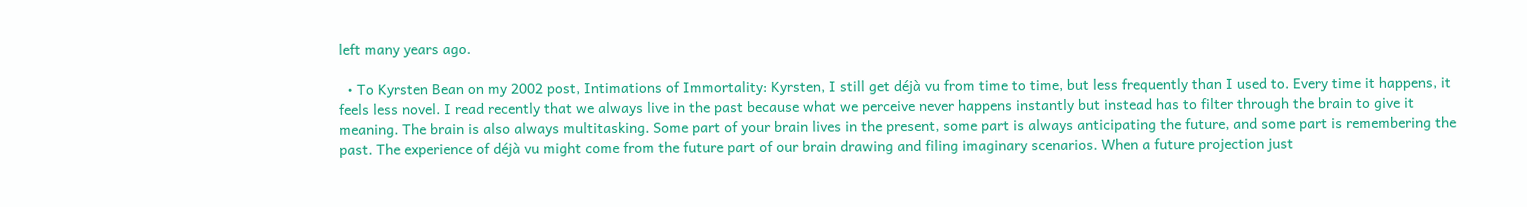left many years ago.

  • To Kyrsten Bean on my 2002 post, Intimations of Immortality: Kyrsten, I still get déjà vu from time to time, but less frequently than I used to. Every time it happens, it feels less novel. I read recently that we always live in the past because what we perceive never happens instantly but instead has to filter through the brain to give it meaning. The brain is also always multitasking. Some part of your brain lives in the present, some part is always anticipating the future, and some part is remembering the past. The experience of déjà vu might come from the future part of our brain drawing and filing imaginary scenarios. When a future projection just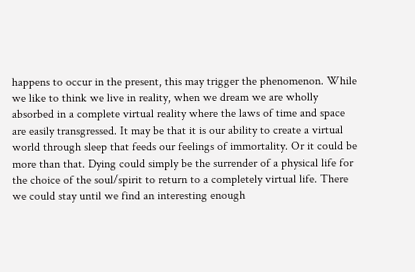happens to occur in the present, this may trigger the phenomenon. While we like to think we live in reality, when we dream we are wholly absorbed in a complete virtual reality where the laws of time and space are easily transgressed. It may be that it is our ability to create a virtual world through sleep that feeds our feelings of immortality. Or it could be more than that. Dying could simply be the surrender of a physical life for the choice of the soul/spirit to return to a completely virtual life. There we could stay until we find an interesting enough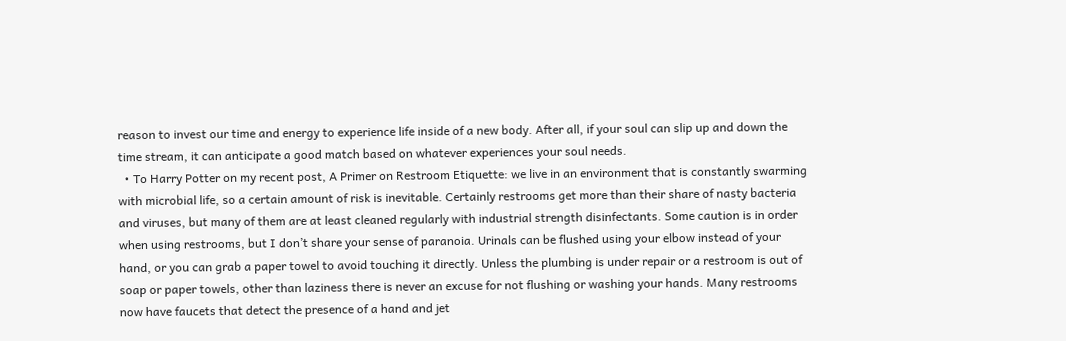reason to invest our time and energy to experience life inside of a new body. After all, if your soul can slip up and down the time stream, it can anticipate a good match based on whatever experiences your soul needs.
  • To Harry Potter on my recent post, A Primer on Restroom Etiquette: we live in an environment that is constantly swarming with microbial life, so a certain amount of risk is inevitable. Certainly restrooms get more than their share of nasty bacteria and viruses, but many of them are at least cleaned regularly with industrial strength disinfectants. Some caution is in order when using restrooms, but I don’t share your sense of paranoia. Urinals can be flushed using your elbow instead of your hand, or you can grab a paper towel to avoid touching it directly. Unless the plumbing is under repair or a restroom is out of soap or paper towels, other than laziness there is never an excuse for not flushing or washing your hands. Many restrooms now have faucets that detect the presence of a hand and jet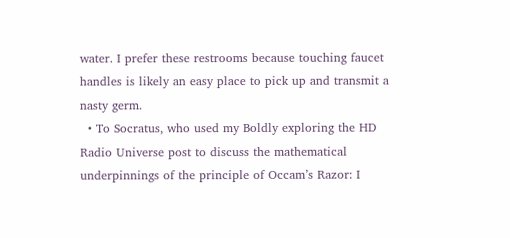water. I prefer these restrooms because touching faucet handles is likely an easy place to pick up and transmit a nasty germ.
  • To Socratus, who used my Boldly exploring the HD Radio Universe post to discuss the mathematical underpinnings of the principle of Occam’s Razor: I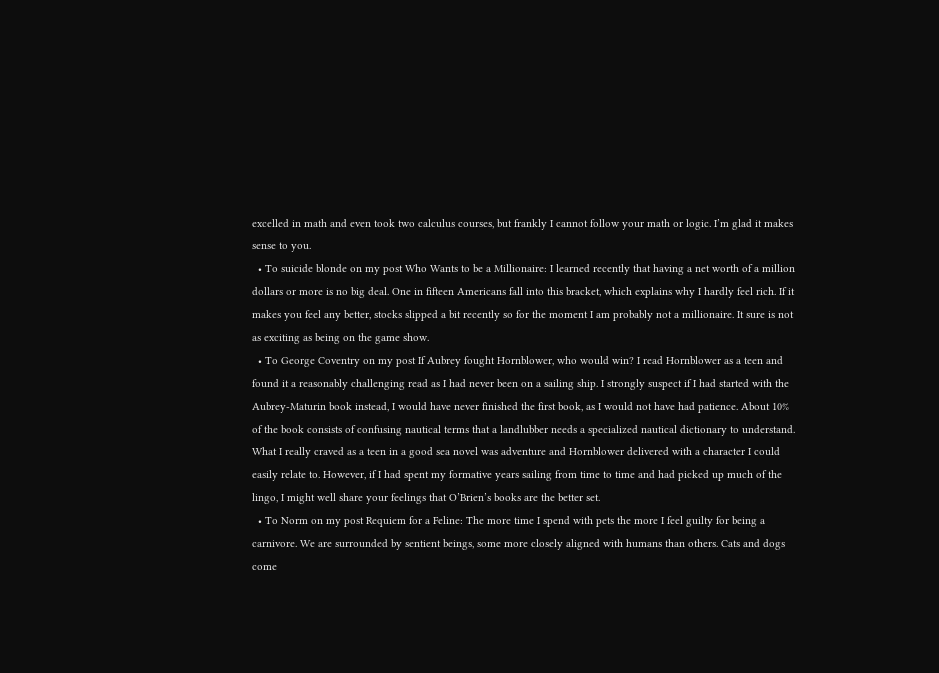excelled in math and even took two calculus courses, but frankly I cannot follow your math or logic. I’m glad it makes sense to you.
  • To suicide blonde on my post Who Wants to be a Millionaire: I learned recently that having a net worth of a million dollars or more is no big deal. One in fifteen Americans fall into this bracket, which explains why I hardly feel rich. If it makes you feel any better, stocks slipped a bit recently so for the moment I am probably not a millionaire. It sure is not as exciting as being on the game show.
  • To George Coventry on my post If Aubrey fought Hornblower, who would win? I read Hornblower as a teen and found it a reasonably challenging read as I had never been on a sailing ship. I strongly suspect if I had started with the Aubrey-Maturin book instead, I would have never finished the first book, as I would not have had patience. About 10% of the book consists of confusing nautical terms that a landlubber needs a specialized nautical dictionary to understand. What I really craved as a teen in a good sea novel was adventure and Hornblower delivered with a character I could easily relate to. However, if I had spent my formative years sailing from time to time and had picked up much of the lingo, I might well share your feelings that O’Brien’s books are the better set.
  • To Norm on my post Requiem for a Feline: The more time I spend with pets the more I feel guilty for being a carnivore. We are surrounded by sentient beings, some more closely aligned with humans than others. Cats and dogs come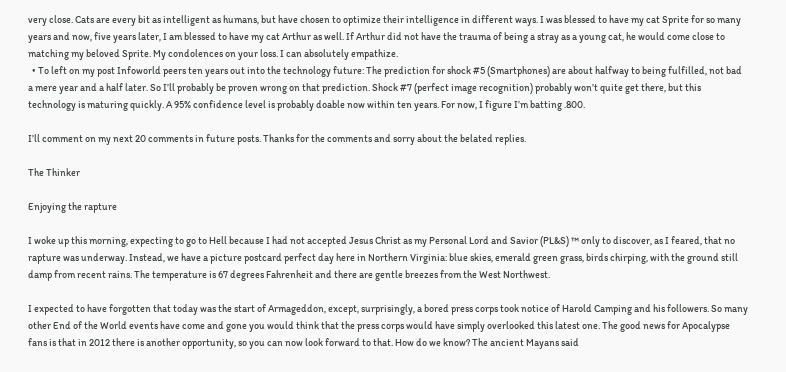very close. Cats are every bit as intelligent as humans, but have chosen to optimize their intelligence in different ways. I was blessed to have my cat Sprite for so many years and now, five years later, I am blessed to have my cat Arthur as well. If Arthur did not have the trauma of being a stray as a young cat, he would come close to matching my beloved Sprite. My condolences on your loss. I can absolutely empathize.
  • To left on my post Infoworld peers ten years out into the technology future: The prediction for shock #5 (Smartphones) are about halfway to being fulfilled, not bad a mere year and a half later. So I’ll probably be proven wrong on that prediction. Shock #7 (perfect image recognition) probably won’t quite get there, but this technology is maturing quickly. A 95% confidence level is probably doable now within ten years. For now, I figure I’m batting .800.

I’ll comment on my next 20 comments in future posts. Thanks for the comments and sorry about the belated replies.

The Thinker

Enjoying the rapture

I woke up this morning, expecting to go to Hell because I had not accepted Jesus Christ as my Personal Lord and Savior (PL&S) ™ only to discover, as I feared, that no rapture was underway. Instead, we have a picture postcard perfect day here in Northern Virginia: blue skies, emerald green grass, birds chirping, with the ground still damp from recent rains. The temperature is 67 degrees Fahrenheit and there are gentle breezes from the West Northwest.

I expected to have forgotten that today was the start of Armageddon, except, surprisingly, a bored press corps took notice of Harold Camping and his followers. So many other End of the World events have come and gone you would think that the press corps would have simply overlooked this latest one. The good news for Apocalypse fans is that in 2012 there is another opportunity, so you can now look forward to that. How do we know? The ancient Mayans said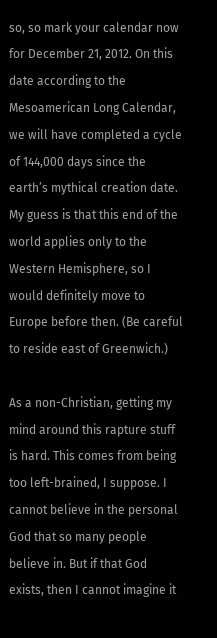so, so mark your calendar now for December 21, 2012. On this date according to the Mesoamerican Long Calendar, we will have completed a cycle of 144,000 days since the earth’s mythical creation date. My guess is that this end of the world applies only to the Western Hemisphere, so I would definitely move to Europe before then. (Be careful to reside east of Greenwich.)

As a non-Christian, getting my mind around this rapture stuff is hard. This comes from being too left-brained, I suppose. I cannot believe in the personal God that so many people believe in. But if that God exists, then I cannot imagine it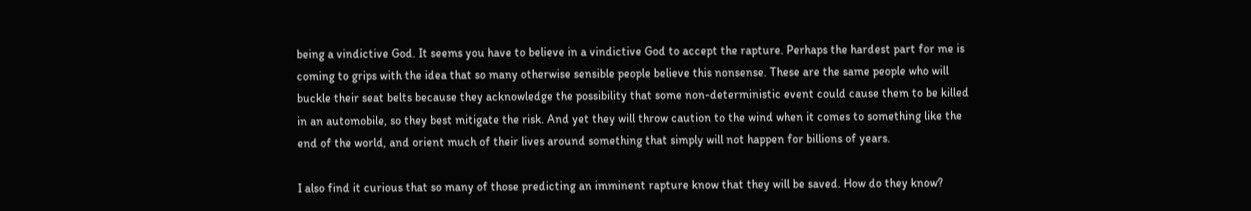being a vindictive God. It seems you have to believe in a vindictive God to accept the rapture. Perhaps the hardest part for me is coming to grips with the idea that so many otherwise sensible people believe this nonsense. These are the same people who will buckle their seat belts because they acknowledge the possibility that some non-deterministic event could cause them to be killed in an automobile, so they best mitigate the risk. And yet they will throw caution to the wind when it comes to something like the end of the world, and orient much of their lives around something that simply will not happen for billions of years.

I also find it curious that so many of those predicting an imminent rapture know that they will be saved. How do they know?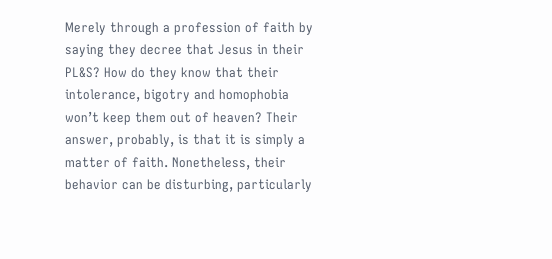Merely through a profession of faith by saying they decree that Jesus in their PL&S? How do they know that their intolerance, bigotry and homophobia won’t keep them out of heaven? Their answer, probably, is that it is simply a matter of faith. Nonetheless, their behavior can be disturbing, particularly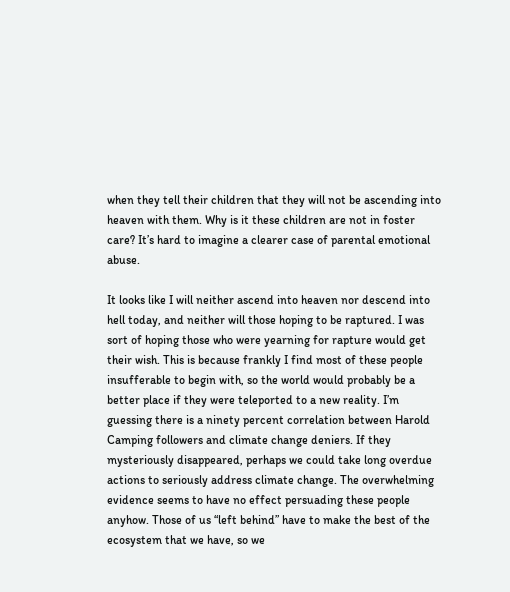when they tell their children that they will not be ascending into heaven with them. Why is it these children are not in foster care? It’s hard to imagine a clearer case of parental emotional abuse.

It looks like I will neither ascend into heaven nor descend into hell today, and neither will those hoping to be raptured. I was sort of hoping those who were yearning for rapture would get their wish. This is because frankly I find most of these people insufferable to begin with, so the world would probably be a better place if they were teleported to a new reality. I’m guessing there is a ninety percent correlation between Harold Camping followers and climate change deniers. If they mysteriously disappeared, perhaps we could take long overdue actions to seriously address climate change. The overwhelming evidence seems to have no effect persuading these people anyhow. Those of us “left behind” have to make the best of the ecosystem that we have, so we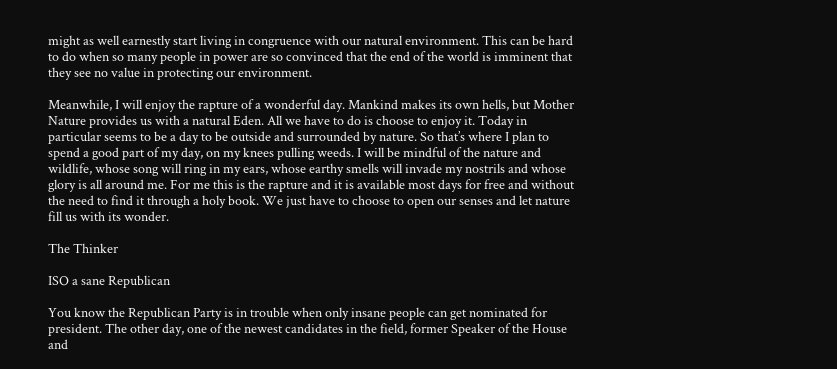might as well earnestly start living in congruence with our natural environment. This can be hard to do when so many people in power are so convinced that the end of the world is imminent that they see no value in protecting our environment.

Meanwhile, I will enjoy the rapture of a wonderful day. Mankind makes its own hells, but Mother Nature provides us with a natural Eden. All we have to do is choose to enjoy it. Today in particular seems to be a day to be outside and surrounded by nature. So that’s where I plan to spend a good part of my day, on my knees pulling weeds. I will be mindful of the nature and wildlife, whose song will ring in my ears, whose earthy smells will invade my nostrils and whose glory is all around me. For me this is the rapture and it is available most days for free and without the need to find it through a holy book. We just have to choose to open our senses and let nature fill us with its wonder.

The Thinker

ISO a sane Republican

You know the Republican Party is in trouble when only insane people can get nominated for president. The other day, one of the newest candidates in the field, former Speaker of the House and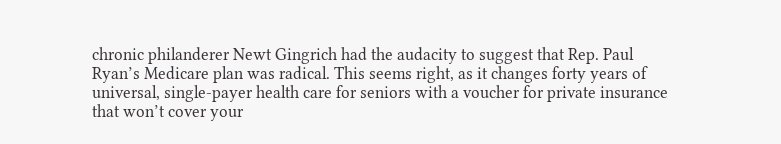chronic philanderer Newt Gingrich had the audacity to suggest that Rep. Paul Ryan’s Medicare plan was radical. This seems right, as it changes forty years of universal, single-payer health care for seniors with a voucher for private insurance that won’t cover your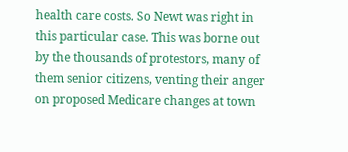health care costs. So Newt was right in this particular case. This was borne out by the thousands of protestors, many of them senior citizens, venting their anger on proposed Medicare changes at town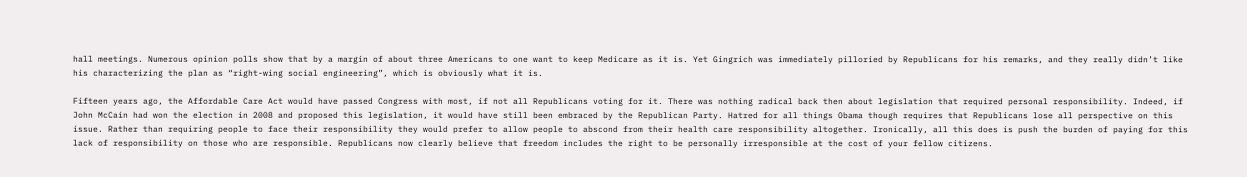hall meetings. Numerous opinion polls show that by a margin of about three Americans to one want to keep Medicare as it is. Yet Gingrich was immediately pilloried by Republicans for his remarks, and they really didn’t like his characterizing the plan as “right-wing social engineering”, which is obviously what it is.

Fifteen years ago, the Affordable Care Act would have passed Congress with most, if not all Republicans voting for it. There was nothing radical back then about legislation that required personal responsibility. Indeed, if John McCain had won the election in 2008 and proposed this legislation, it would have still been embraced by the Republican Party. Hatred for all things Obama though requires that Republicans lose all perspective on this issue. Rather than requiring people to face their responsibility they would prefer to allow people to abscond from their health care responsibility altogether. Ironically, all this does is push the burden of paying for this lack of responsibility on those who are responsible. Republicans now clearly believe that freedom includes the right to be personally irresponsible at the cost of your fellow citizens.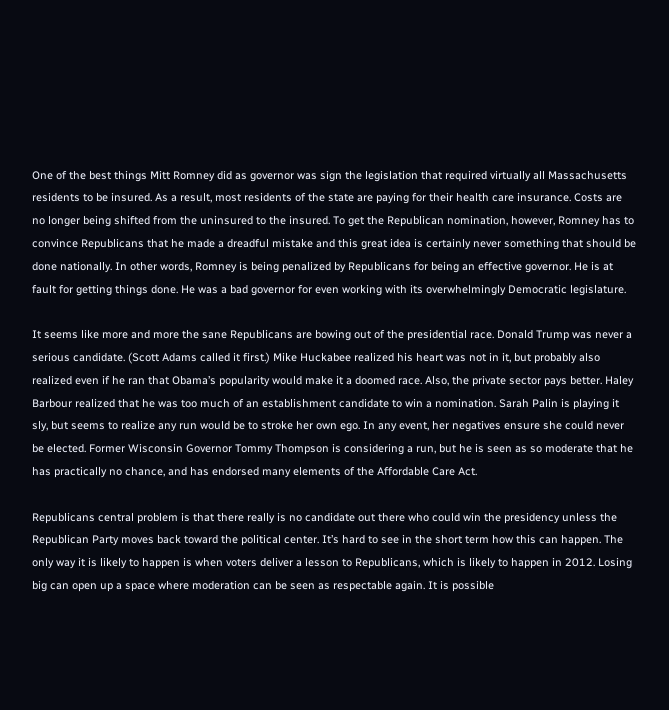One of the best things Mitt Romney did as governor was sign the legislation that required virtually all Massachusetts residents to be insured. As a result, most residents of the state are paying for their health care insurance. Costs are no longer being shifted from the uninsured to the insured. To get the Republican nomination, however, Romney has to convince Republicans that he made a dreadful mistake and this great idea is certainly never something that should be done nationally. In other words, Romney is being penalized by Republicans for being an effective governor. He is at fault for getting things done. He was a bad governor for even working with its overwhelmingly Democratic legislature.

It seems like more and more the sane Republicans are bowing out of the presidential race. Donald Trump was never a serious candidate. (Scott Adams called it first.) Mike Huckabee realized his heart was not in it, but probably also realized even if he ran that Obama’s popularity would make it a doomed race. Also, the private sector pays better. Haley Barbour realized that he was too much of an establishment candidate to win a nomination. Sarah Palin is playing it sly, but seems to realize any run would be to stroke her own ego. In any event, her negatives ensure she could never be elected. Former Wisconsin Governor Tommy Thompson is considering a run, but he is seen as so moderate that he has practically no chance, and has endorsed many elements of the Affordable Care Act.

Republicans central problem is that there really is no candidate out there who could win the presidency unless the Republican Party moves back toward the political center. It’s hard to see in the short term how this can happen. The only way it is likely to happen is when voters deliver a lesson to Republicans, which is likely to happen in 2012. Losing big can open up a space where moderation can be seen as respectable again. It is possible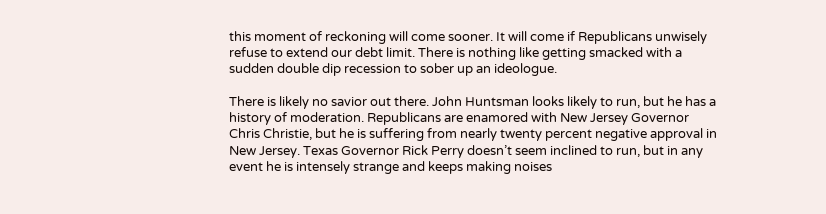this moment of reckoning will come sooner. It will come if Republicans unwisely refuse to extend our debt limit. There is nothing like getting smacked with a sudden double dip recession to sober up an ideologue.

There is likely no savior out there. John Huntsman looks likely to run, but he has a history of moderation. Republicans are enamored with New Jersey Governor Chris Christie, but he is suffering from nearly twenty percent negative approval in New Jersey. Texas Governor Rick Perry doesn’t seem inclined to run, but in any event he is intensely strange and keeps making noises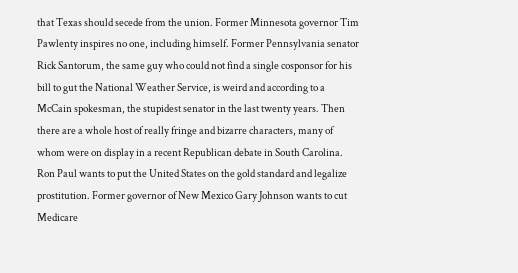that Texas should secede from the union. Former Minnesota governor Tim Pawlenty inspires no one, including himself. Former Pennsylvania senator Rick Santorum, the same guy who could not find a single cosponsor for his bill to gut the National Weather Service, is weird and according to a McCain spokesman, the stupidest senator in the last twenty years. Then there are a whole host of really fringe and bizarre characters, many of whom were on display in a recent Republican debate in South Carolina. Ron Paul wants to put the United States on the gold standard and legalize prostitution. Former governor of New Mexico Gary Johnson wants to cut Medicare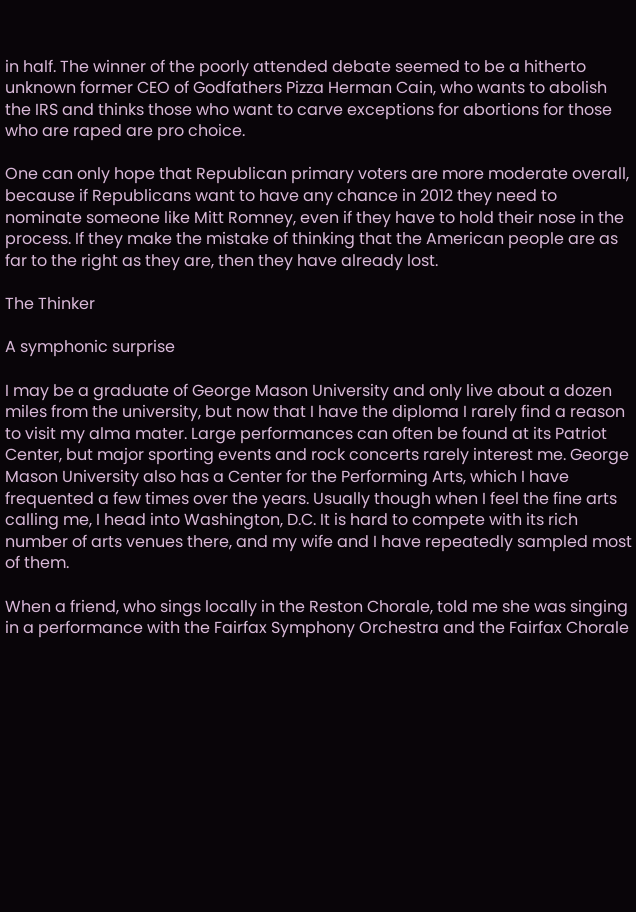in half. The winner of the poorly attended debate seemed to be a hitherto unknown former CEO of Godfathers Pizza Herman Cain, who wants to abolish the IRS and thinks those who want to carve exceptions for abortions for those who are raped are pro choice.

One can only hope that Republican primary voters are more moderate overall, because if Republicans want to have any chance in 2012 they need to nominate someone like Mitt Romney, even if they have to hold their nose in the process. If they make the mistake of thinking that the American people are as far to the right as they are, then they have already lost.

The Thinker

A symphonic surprise

I may be a graduate of George Mason University and only live about a dozen miles from the university, but now that I have the diploma I rarely find a reason to visit my alma mater. Large performances can often be found at its Patriot Center, but major sporting events and rock concerts rarely interest me. George Mason University also has a Center for the Performing Arts, which I have frequented a few times over the years. Usually though when I feel the fine arts calling me, I head into Washington, D.C. It is hard to compete with its rich number of arts venues there, and my wife and I have repeatedly sampled most of them.

When a friend, who sings locally in the Reston Chorale, told me she was singing in a performance with the Fairfax Symphony Orchestra and the Fairfax Chorale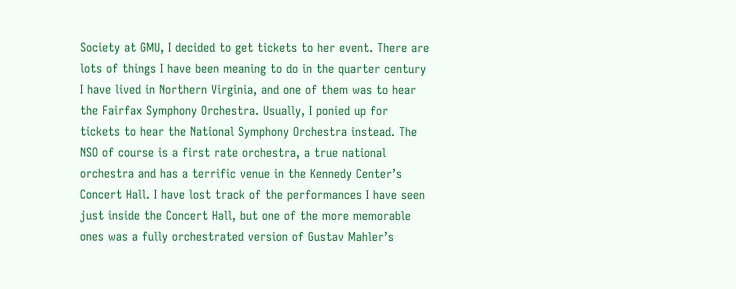Society at GMU, I decided to get tickets to her event. There are lots of things I have been meaning to do in the quarter century I have lived in Northern Virginia, and one of them was to hear the Fairfax Symphony Orchestra. Usually, I ponied up for tickets to hear the National Symphony Orchestra instead. The NSO of course is a first rate orchestra, a true national orchestra and has a terrific venue in the Kennedy Center’s Concert Hall. I have lost track of the performances I have seen just inside the Concert Hall, but one of the more memorable ones was a fully orchestrated version of Gustav Mahler’s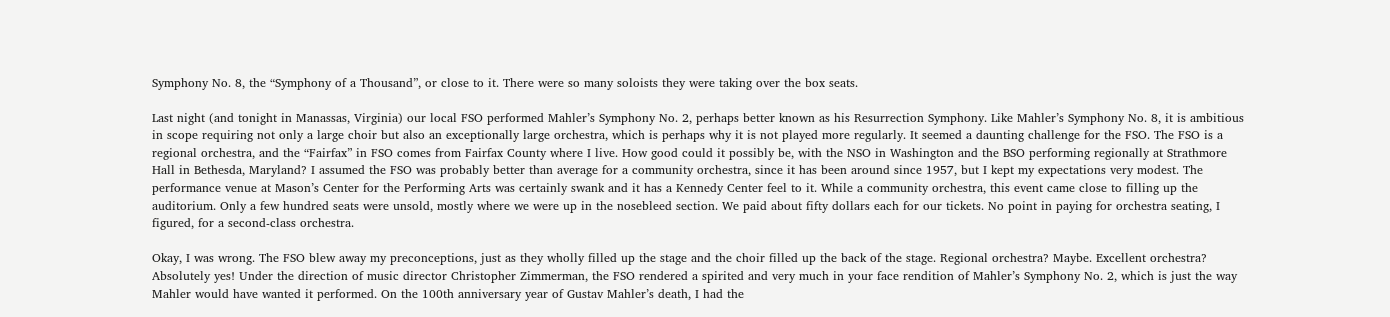Symphony No. 8, the “Symphony of a Thousand”, or close to it. There were so many soloists they were taking over the box seats.

Last night (and tonight in Manassas, Virginia) our local FSO performed Mahler’s Symphony No. 2, perhaps better known as his Resurrection Symphony. Like Mahler’s Symphony No. 8, it is ambitious in scope requiring not only a large choir but also an exceptionally large orchestra, which is perhaps why it is not played more regularly. It seemed a daunting challenge for the FSO. The FSO is a regional orchestra, and the “Fairfax” in FSO comes from Fairfax County where I live. How good could it possibly be, with the NSO in Washington and the BSO performing regionally at Strathmore Hall in Bethesda, Maryland? I assumed the FSO was probably better than average for a community orchestra, since it has been around since 1957, but I kept my expectations very modest. The performance venue at Mason’s Center for the Performing Arts was certainly swank and it has a Kennedy Center feel to it. While a community orchestra, this event came close to filling up the auditorium. Only a few hundred seats were unsold, mostly where we were up in the nosebleed section. We paid about fifty dollars each for our tickets. No point in paying for orchestra seating, I figured, for a second-class orchestra.

Okay, I was wrong. The FSO blew away my preconceptions, just as they wholly filled up the stage and the choir filled up the back of the stage. Regional orchestra? Maybe. Excellent orchestra? Absolutely yes! Under the direction of music director Christopher Zimmerman, the FSO rendered a spirited and very much in your face rendition of Mahler’s Symphony No. 2, which is just the way Mahler would have wanted it performed. On the 100th anniversary year of Gustav Mahler’s death, I had the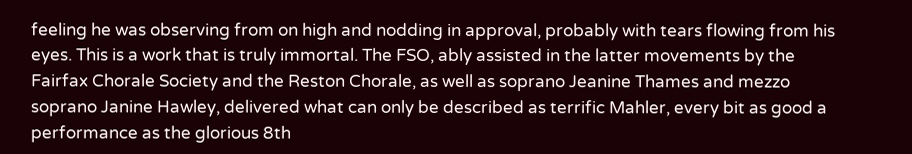feeling he was observing from on high and nodding in approval, probably with tears flowing from his eyes. This is a work that is truly immortal. The FSO, ably assisted in the latter movements by the Fairfax Chorale Society and the Reston Chorale, as well as soprano Jeanine Thames and mezzo soprano Janine Hawley, delivered what can only be described as terrific Mahler, every bit as good a performance as the glorious 8th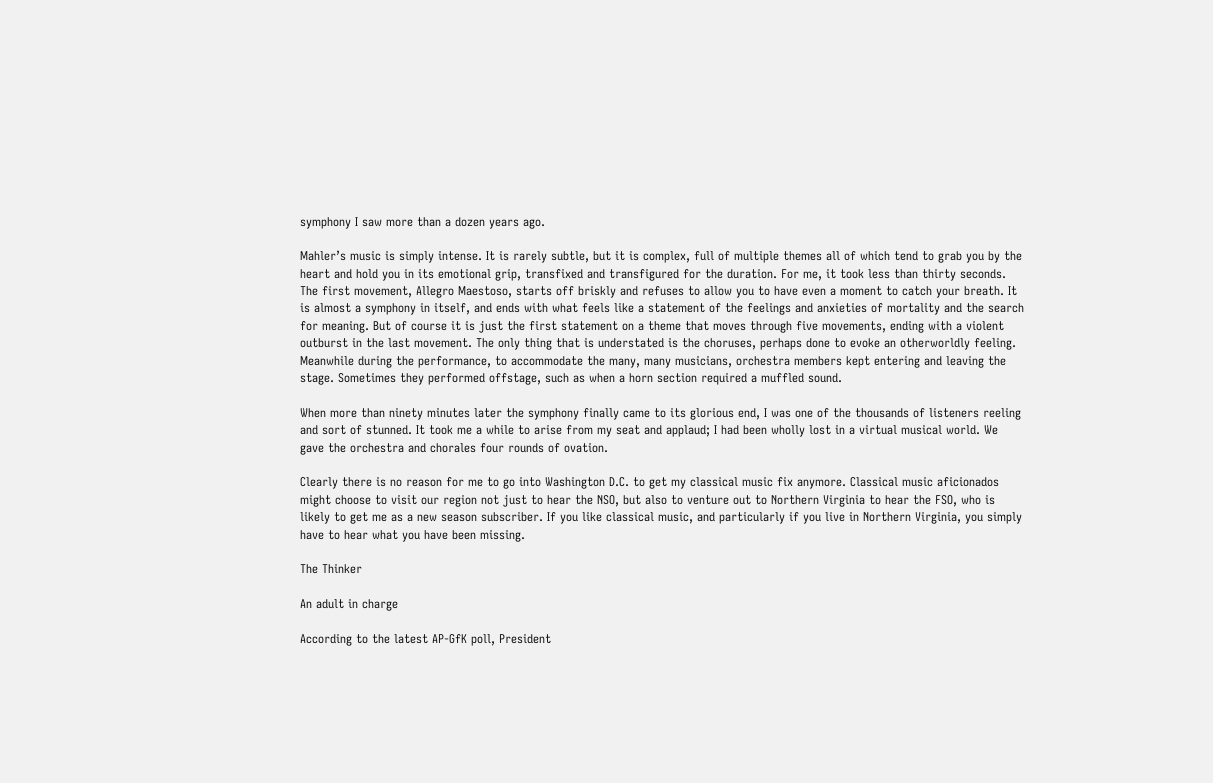symphony I saw more than a dozen years ago.

Mahler’s music is simply intense. It is rarely subtle, but it is complex, full of multiple themes all of which tend to grab you by the heart and hold you in its emotional grip, transfixed and transfigured for the duration. For me, it took less than thirty seconds. The first movement, Allegro Maestoso, starts off briskly and refuses to allow you to have even a moment to catch your breath. It is almost a symphony in itself, and ends with what feels like a statement of the feelings and anxieties of mortality and the search for meaning. But of course it is just the first statement on a theme that moves through five movements, ending with a violent outburst in the last movement. The only thing that is understated is the choruses, perhaps done to evoke an otherworldly feeling. Meanwhile during the performance, to accommodate the many, many musicians, orchestra members kept entering and leaving the stage. Sometimes they performed offstage, such as when a horn section required a muffled sound.

When more than ninety minutes later the symphony finally came to its glorious end, I was one of the thousands of listeners reeling and sort of stunned. It took me a while to arise from my seat and applaud; I had been wholly lost in a virtual musical world. We gave the orchestra and chorales four rounds of ovation.

Clearly there is no reason for me to go into Washington D.C. to get my classical music fix anymore. Classical music aficionados might choose to visit our region not just to hear the NSO, but also to venture out to Northern Virginia to hear the FSO, who is likely to get me as a new season subscriber. If you like classical music, and particularly if you live in Northern Virginia, you simply have to hear what you have been missing.

The Thinker

An adult in charge

According to the latest AP-GfK poll, President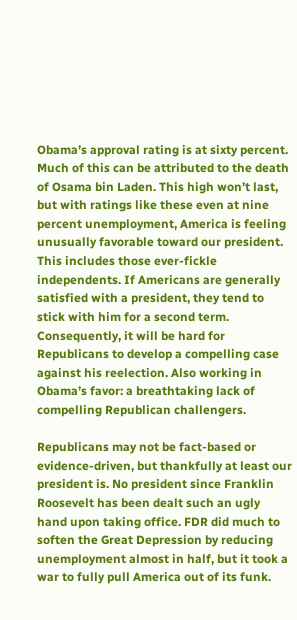Obama’s approval rating is at sixty percent. Much of this can be attributed to the death of Osama bin Laden. This high won’t last, but with ratings like these even at nine percent unemployment, America is feeling unusually favorable toward our president. This includes those ever-fickle independents. If Americans are generally satisfied with a president, they tend to stick with him for a second term. Consequently, it will be hard for Republicans to develop a compelling case against his reelection. Also working in Obama’s favor: a breathtaking lack of compelling Republican challengers.

Republicans may not be fact-based or evidence-driven, but thankfully at least our president is. No president since Franklin Roosevelt has been dealt such an ugly hand upon taking office. FDR did much to soften the Great Depression by reducing unemployment almost in half, but it took a war to fully pull America out of its funk.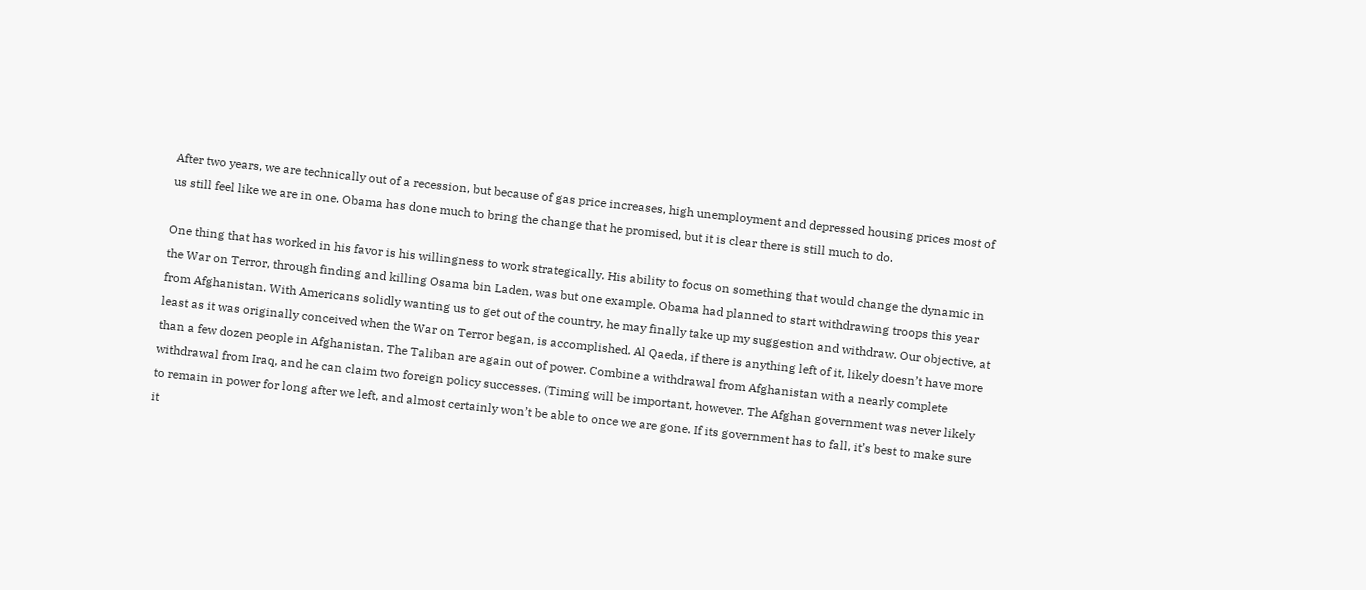After two years, we are technically out of a recession, but because of gas price increases, high unemployment and depressed housing prices most of us still feel like we are in one. Obama has done much to bring the change that he promised, but it is clear there is still much to do.

One thing that has worked in his favor is his willingness to work strategically. His ability to focus on something that would change the dynamic in the War on Terror, through finding and killing Osama bin Laden, was but one example. Obama had planned to start withdrawing troops this year from Afghanistan. With Americans solidly wanting us to get out of the country, he may finally take up my suggestion and withdraw. Our objective, at least as it was originally conceived when the War on Terror began, is accomplished. Al Qaeda, if there is anything left of it, likely doesn’t have more than a few dozen people in Afghanistan. The Taliban are again out of power. Combine a withdrawal from Afghanistan with a nearly complete withdrawal from Iraq, and he can claim two foreign policy successes. (Timing will be important, however. The Afghan government was never likely to remain in power for long after we left, and almost certainly won’t be able to once we are gone. If its government has to fall, it’s best to make sure it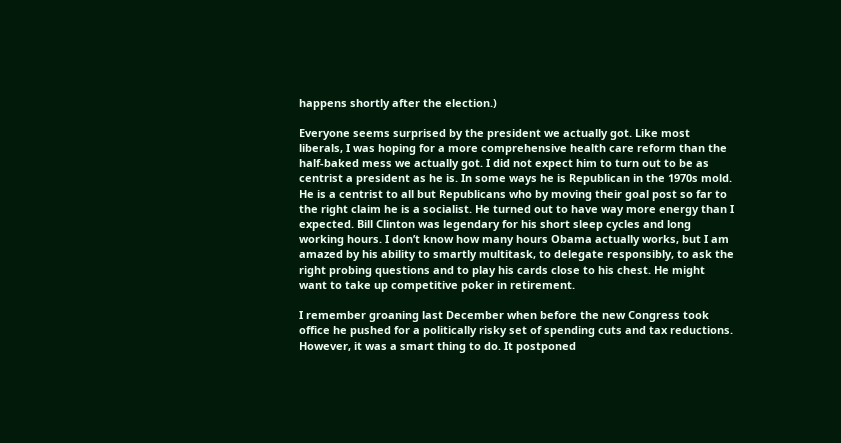happens shortly after the election.)

Everyone seems surprised by the president we actually got. Like most liberals, I was hoping for a more comprehensive health care reform than the half-baked mess we actually got. I did not expect him to turn out to be as centrist a president as he is. In some ways he is Republican in the 1970s mold. He is a centrist to all but Republicans who by moving their goal post so far to the right claim he is a socialist. He turned out to have way more energy than I expected. Bill Clinton was legendary for his short sleep cycles and long working hours. I don’t know how many hours Obama actually works, but I am amazed by his ability to smartly multitask, to delegate responsibly, to ask the right probing questions and to play his cards close to his chest. He might want to take up competitive poker in retirement.

I remember groaning last December when before the new Congress took office he pushed for a politically risky set of spending cuts and tax reductions. However, it was a smart thing to do. It postponed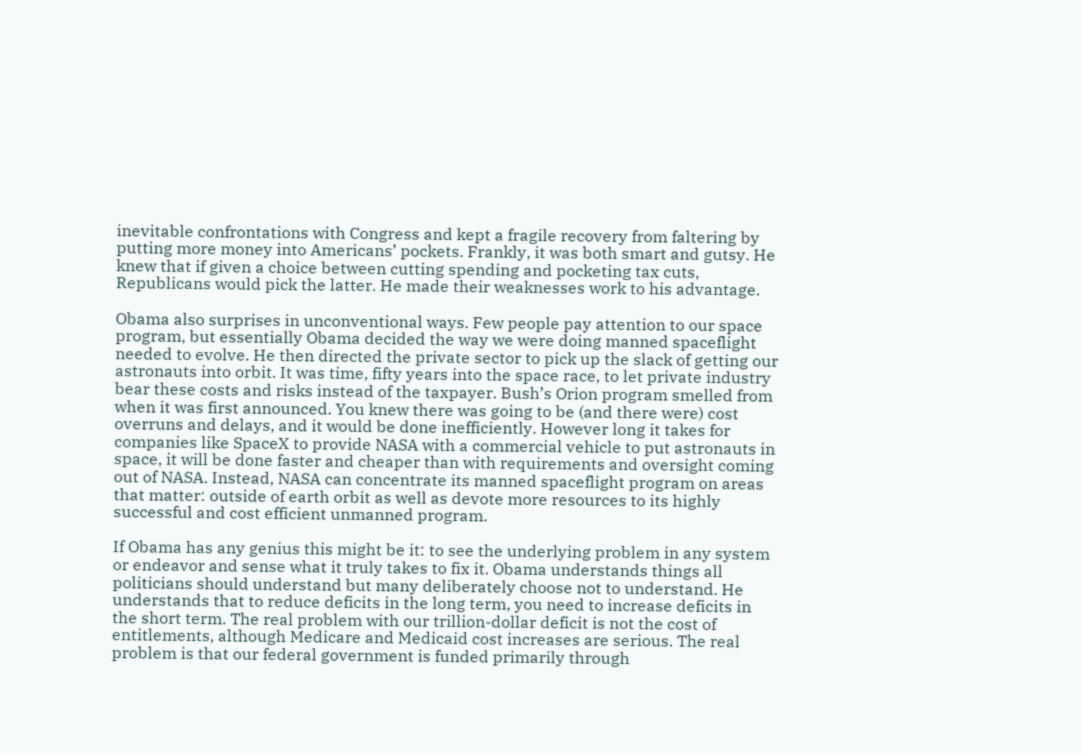inevitable confrontations with Congress and kept a fragile recovery from faltering by putting more money into Americans’ pockets. Frankly, it was both smart and gutsy. He knew that if given a choice between cutting spending and pocketing tax cuts, Republicans would pick the latter. He made their weaknesses work to his advantage.

Obama also surprises in unconventional ways. Few people pay attention to our space program, but essentially Obama decided the way we were doing manned spaceflight needed to evolve. He then directed the private sector to pick up the slack of getting our astronauts into orbit. It was time, fifty years into the space race, to let private industry bear these costs and risks instead of the taxpayer. Bush’s Orion program smelled from when it was first announced. You knew there was going to be (and there were) cost overruns and delays, and it would be done inefficiently. However long it takes for companies like SpaceX to provide NASA with a commercial vehicle to put astronauts in space, it will be done faster and cheaper than with requirements and oversight coming out of NASA. Instead, NASA can concentrate its manned spaceflight program on areas that matter: outside of earth orbit as well as devote more resources to its highly successful and cost efficient unmanned program.

If Obama has any genius this might be it: to see the underlying problem in any system or endeavor and sense what it truly takes to fix it. Obama understands things all politicians should understand but many deliberately choose not to understand. He understands that to reduce deficits in the long term, you need to increase deficits in the short term. The real problem with our trillion-dollar deficit is not the cost of entitlements, although Medicare and Medicaid cost increases are serious. The real problem is that our federal government is funded primarily through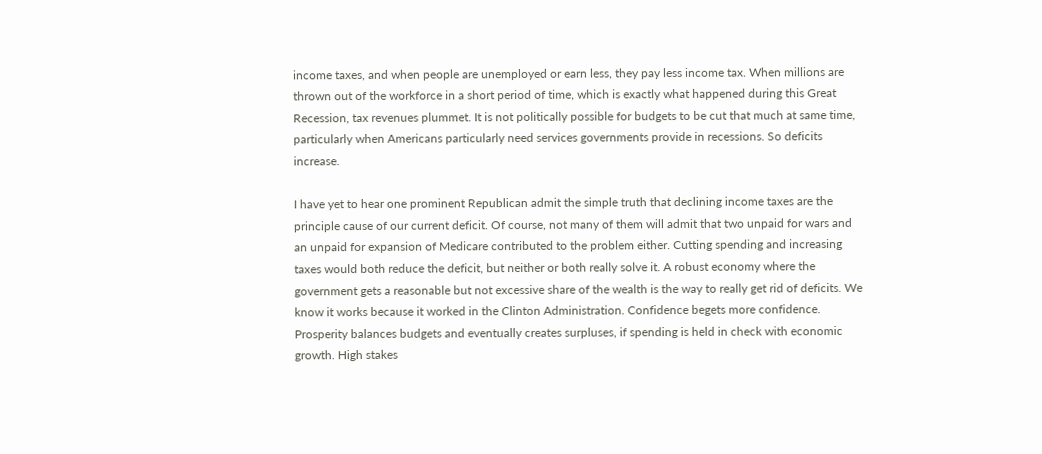income taxes, and when people are unemployed or earn less, they pay less income tax. When millions are thrown out of the workforce in a short period of time, which is exactly what happened during this Great Recession, tax revenues plummet. It is not politically possible for budgets to be cut that much at same time, particularly when Americans particularly need services governments provide in recessions. So deficits increase.

I have yet to hear one prominent Republican admit the simple truth that declining income taxes are the principle cause of our current deficit. Of course, not many of them will admit that two unpaid for wars and an unpaid for expansion of Medicare contributed to the problem either. Cutting spending and increasing taxes would both reduce the deficit, but neither or both really solve it. A robust economy where the government gets a reasonable but not excessive share of the wealth is the way to really get rid of deficits. We know it works because it worked in the Clinton Administration. Confidence begets more confidence. Prosperity balances budgets and eventually creates surpluses, if spending is held in check with economic growth. High stakes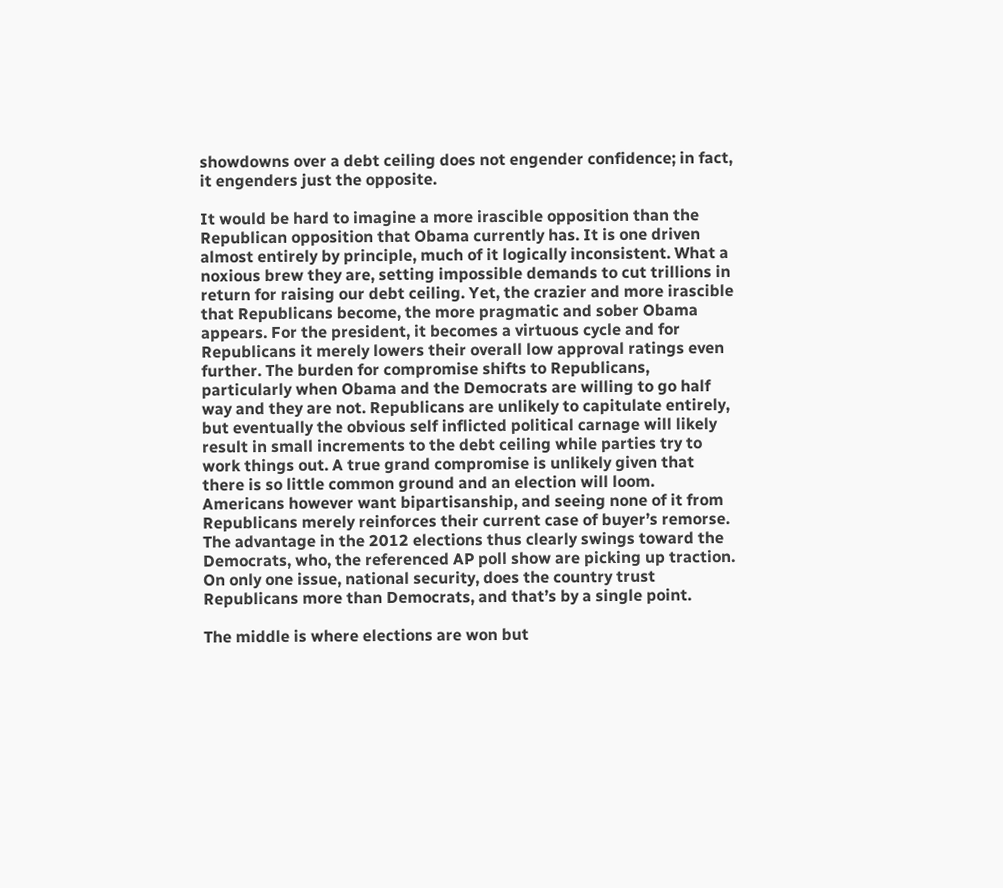showdowns over a debt ceiling does not engender confidence; in fact, it engenders just the opposite.

It would be hard to imagine a more irascible opposition than the Republican opposition that Obama currently has. It is one driven almost entirely by principle, much of it logically inconsistent. What a noxious brew they are, setting impossible demands to cut trillions in return for raising our debt ceiling. Yet, the crazier and more irascible that Republicans become, the more pragmatic and sober Obama appears. For the president, it becomes a virtuous cycle and for Republicans it merely lowers their overall low approval ratings even further. The burden for compromise shifts to Republicans, particularly when Obama and the Democrats are willing to go half way and they are not. Republicans are unlikely to capitulate entirely, but eventually the obvious self inflicted political carnage will likely result in small increments to the debt ceiling while parties try to work things out. A true grand compromise is unlikely given that there is so little common ground and an election will loom. Americans however want bipartisanship, and seeing none of it from Republicans merely reinforces their current case of buyer’s remorse. The advantage in the 2012 elections thus clearly swings toward the Democrats, who, the referenced AP poll show are picking up traction. On only one issue, national security, does the country trust Republicans more than Democrats, and that’s by a single point.

The middle is where elections are won but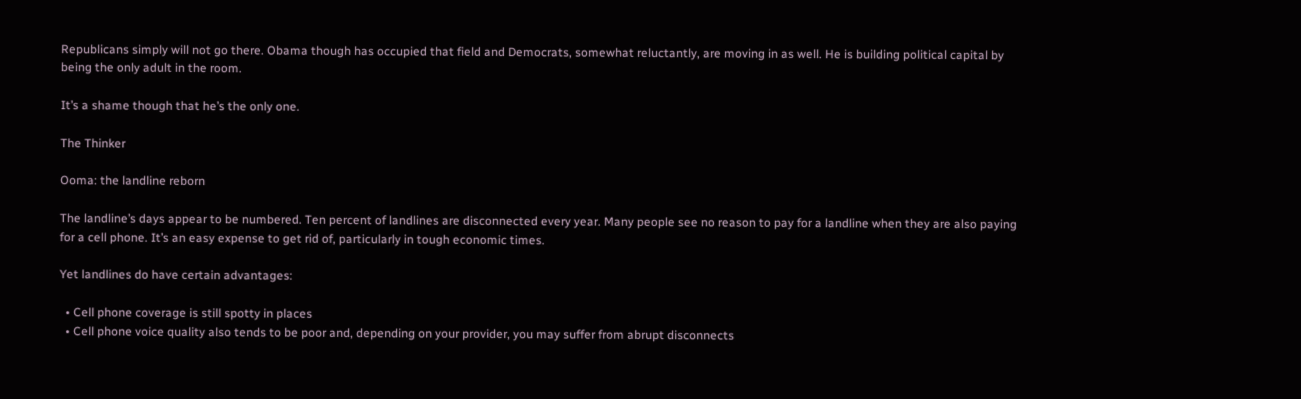Republicans simply will not go there. Obama though has occupied that field and Democrats, somewhat reluctantly, are moving in as well. He is building political capital by being the only adult in the room.

It’s a shame though that he’s the only one.

The Thinker

Ooma: the landline reborn

The landline’s days appear to be numbered. Ten percent of landlines are disconnected every year. Many people see no reason to pay for a landline when they are also paying for a cell phone. It’s an easy expense to get rid of, particularly in tough economic times.

Yet landlines do have certain advantages:

  • Cell phone coverage is still spotty in places
  • Cell phone voice quality also tends to be poor and, depending on your provider, you may suffer from abrupt disconnects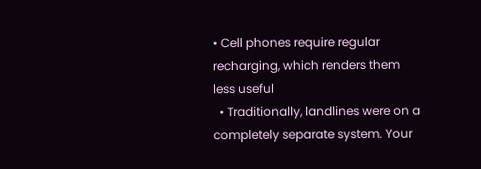• Cell phones require regular recharging, which renders them less useful
  • Traditionally, landlines were on a completely separate system. Your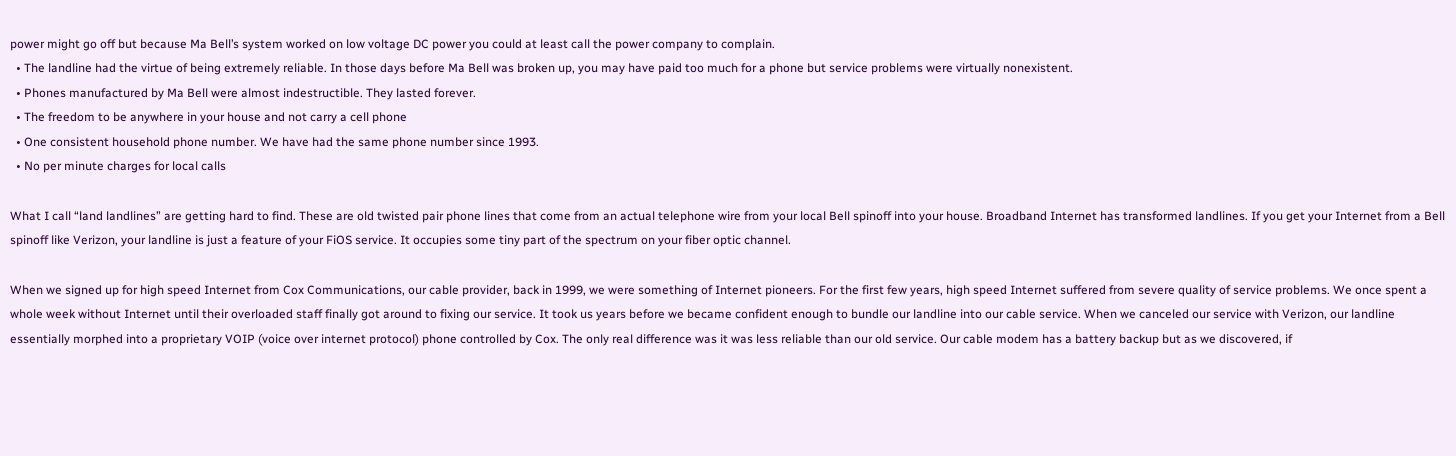power might go off but because Ma Bell’s system worked on low voltage DC power you could at least call the power company to complain.
  • The landline had the virtue of being extremely reliable. In those days before Ma Bell was broken up, you may have paid too much for a phone but service problems were virtually nonexistent.
  • Phones manufactured by Ma Bell were almost indestructible. They lasted forever.
  • The freedom to be anywhere in your house and not carry a cell phone
  • One consistent household phone number. We have had the same phone number since 1993.
  • No per minute charges for local calls

What I call “land landlines” are getting hard to find. These are old twisted pair phone lines that come from an actual telephone wire from your local Bell spinoff into your house. Broadband Internet has transformed landlines. If you get your Internet from a Bell spinoff like Verizon, your landline is just a feature of your FiOS service. It occupies some tiny part of the spectrum on your fiber optic channel.

When we signed up for high speed Internet from Cox Communications, our cable provider, back in 1999, we were something of Internet pioneers. For the first few years, high speed Internet suffered from severe quality of service problems. We once spent a whole week without Internet until their overloaded staff finally got around to fixing our service. It took us years before we became confident enough to bundle our landline into our cable service. When we canceled our service with Verizon, our landline essentially morphed into a proprietary VOIP (voice over internet protocol) phone controlled by Cox. The only real difference was it was less reliable than our old service. Our cable modem has a battery backup but as we discovered, if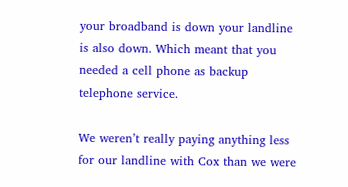your broadband is down your landline is also down. Which meant that you needed a cell phone as backup telephone service.

We weren’t really paying anything less for our landline with Cox than we were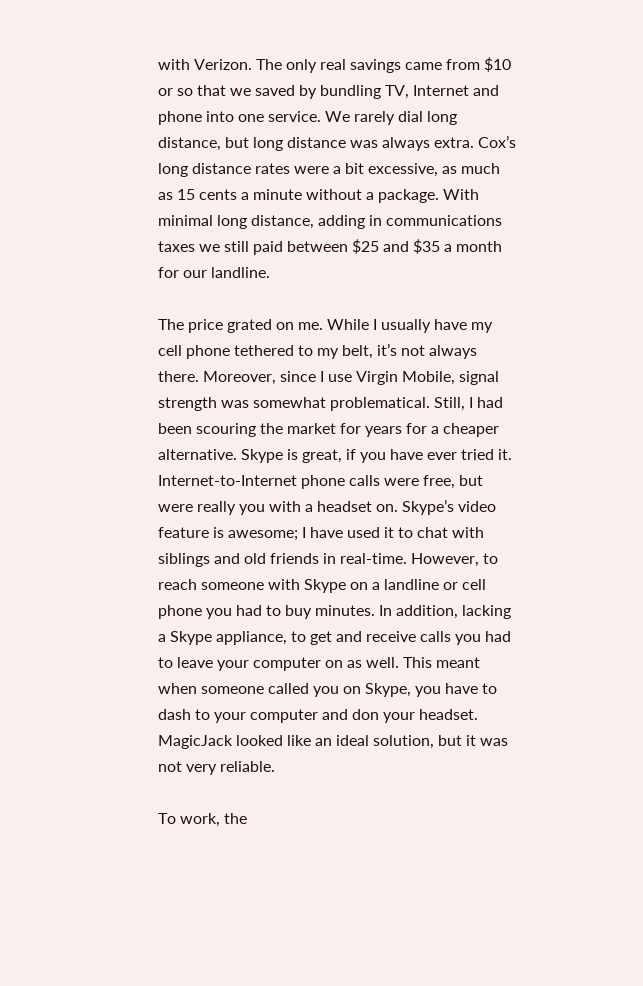with Verizon. The only real savings came from $10 or so that we saved by bundling TV, Internet and phone into one service. We rarely dial long distance, but long distance was always extra. Cox’s long distance rates were a bit excessive, as much as 15 cents a minute without a package. With minimal long distance, adding in communications taxes we still paid between $25 and $35 a month for our landline.

The price grated on me. While I usually have my cell phone tethered to my belt, it’s not always there. Moreover, since I use Virgin Mobile, signal strength was somewhat problematical. Still, I had been scouring the market for years for a cheaper alternative. Skype is great, if you have ever tried it. Internet-to-Internet phone calls were free, but were really you with a headset on. Skype’s video feature is awesome; I have used it to chat with siblings and old friends in real-time. However, to reach someone with Skype on a landline or cell phone you had to buy minutes. In addition, lacking a Skype appliance, to get and receive calls you had to leave your computer on as well. This meant when someone called you on Skype, you have to dash to your computer and don your headset. MagicJack looked like an ideal solution, but it was not very reliable.

To work, the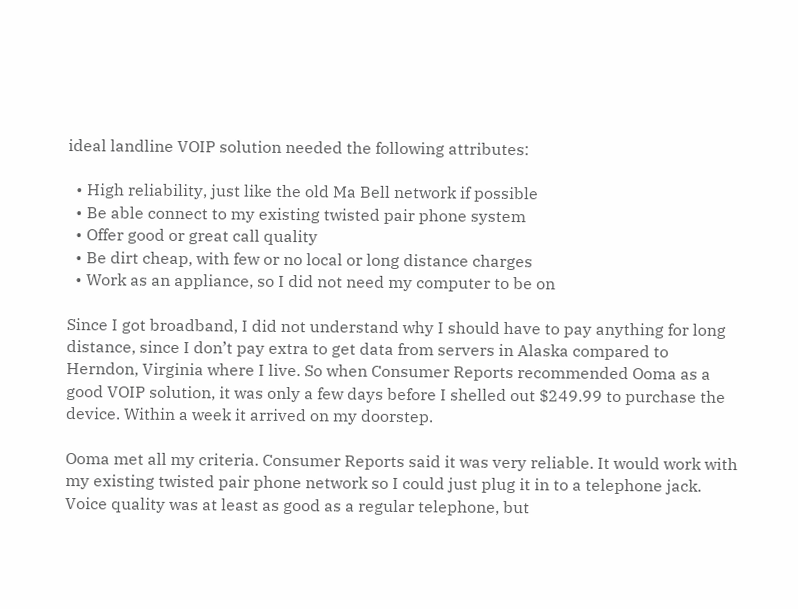ideal landline VOIP solution needed the following attributes:

  • High reliability, just like the old Ma Bell network if possible
  • Be able connect to my existing twisted pair phone system
  • Offer good or great call quality
  • Be dirt cheap, with few or no local or long distance charges
  • Work as an appliance, so I did not need my computer to be on

Since I got broadband, I did not understand why I should have to pay anything for long distance, since I don’t pay extra to get data from servers in Alaska compared to Herndon, Virginia where I live. So when Consumer Reports recommended Ooma as a good VOIP solution, it was only a few days before I shelled out $249.99 to purchase the device. Within a week it arrived on my doorstep.

Ooma met all my criteria. Consumer Reports said it was very reliable. It would work with my existing twisted pair phone network so I could just plug it in to a telephone jack. Voice quality was at least as good as a regular telephone, but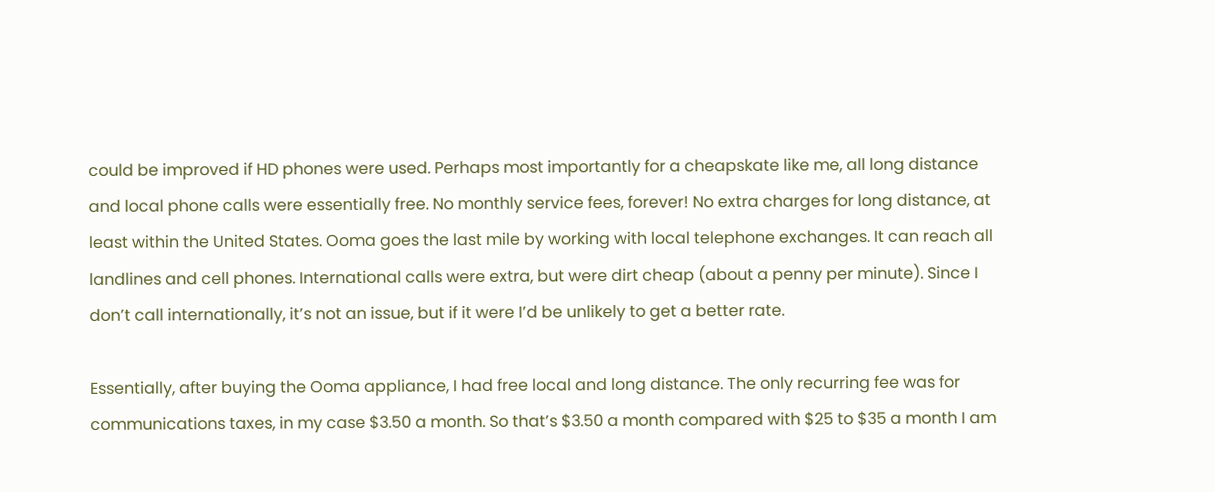could be improved if HD phones were used. Perhaps most importantly for a cheapskate like me, all long distance and local phone calls were essentially free. No monthly service fees, forever! No extra charges for long distance, at least within the United States. Ooma goes the last mile by working with local telephone exchanges. It can reach all landlines and cell phones. International calls were extra, but were dirt cheap (about a penny per minute). Since I don’t call internationally, it’s not an issue, but if it were I’d be unlikely to get a better rate.

Essentially, after buying the Ooma appliance, I had free local and long distance. The only recurring fee was for communications taxes, in my case $3.50 a month. So that’s $3.50 a month compared with $25 to $35 a month I am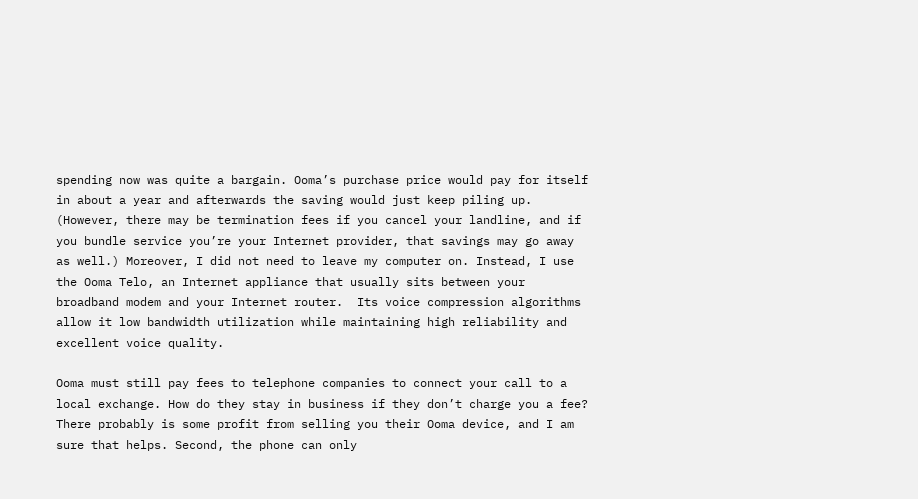spending now was quite a bargain. Ooma’s purchase price would pay for itself in about a year and afterwards the saving would just keep piling up. (However, there may be termination fees if you cancel your landline, and if you bundle service you’re your Internet provider, that savings may go away as well.) Moreover, I did not need to leave my computer on. Instead, I use the Ooma Telo, an Internet appliance that usually sits between your broadband modem and your Internet router.  Its voice compression algorithms allow it low bandwidth utilization while maintaining high reliability and excellent voice quality.

Ooma must still pay fees to telephone companies to connect your call to a local exchange. How do they stay in business if they don’t charge you a fee? There probably is some profit from selling you their Ooma device, and I am sure that helps. Second, the phone can only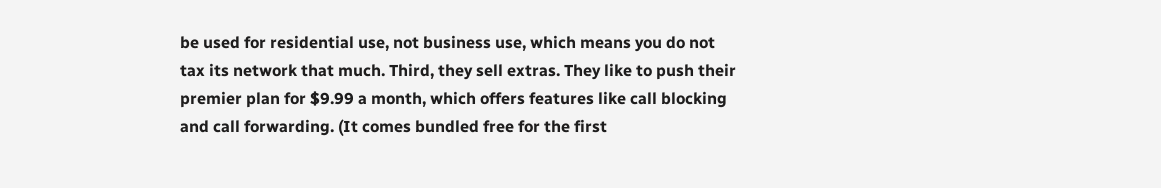be used for residential use, not business use, which means you do not tax its network that much. Third, they sell extras. They like to push their premier plan for $9.99 a month, which offers features like call blocking and call forwarding. (It comes bundled free for the first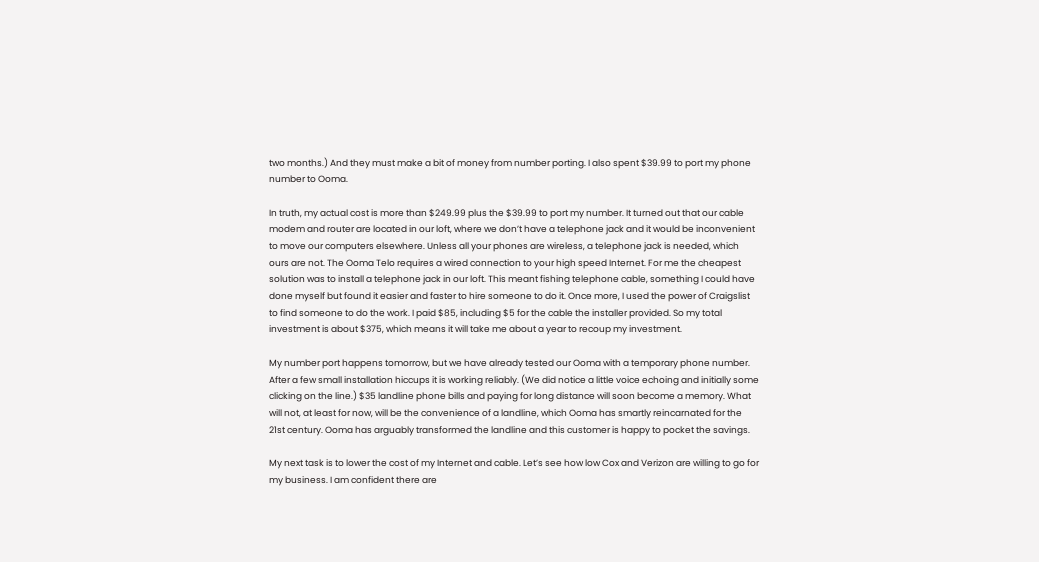two months.) And they must make a bit of money from number porting. I also spent $39.99 to port my phone number to Ooma.

In truth, my actual cost is more than $249.99 plus the $39.99 to port my number. It turned out that our cable modem and router are located in our loft, where we don’t have a telephone jack and it would be inconvenient to move our computers elsewhere. Unless all your phones are wireless, a telephone jack is needed, which ours are not. The Ooma Telo requires a wired connection to your high speed Internet. For me the cheapest solution was to install a telephone jack in our loft. This meant fishing telephone cable, something I could have done myself but found it easier and faster to hire someone to do it. Once more, I used the power of Craigslist to find someone to do the work. I paid $85, including $5 for the cable the installer provided. So my total investment is about $375, which means it will take me about a year to recoup my investment.

My number port happens tomorrow, but we have already tested our Ooma with a temporary phone number. After a few small installation hiccups it is working reliably. (We did notice a little voice echoing and initially some clicking on the line.) $35 landline phone bills and paying for long distance will soon become a memory. What will not, at least for now, will be the convenience of a landline, which Ooma has smartly reincarnated for the 21st century. Ooma has arguably transformed the landline and this customer is happy to pocket the savings.

My next task is to lower the cost of my Internet and cable. Let’s see how low Cox and Verizon are willing to go for my business. I am confident there are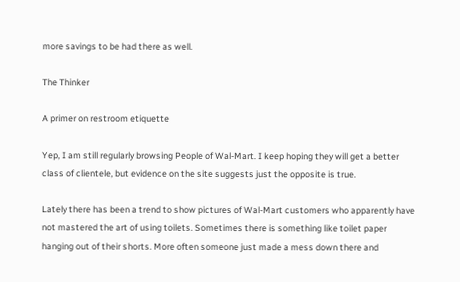more savings to be had there as well.

The Thinker

A primer on restroom etiquette

Yep, I am still regularly browsing People of Wal-Mart. I keep hoping they will get a better class of clientele, but evidence on the site suggests just the opposite is true.

Lately there has been a trend to show pictures of Wal-Mart customers who apparently have not mastered the art of using toilets. Sometimes there is something like toilet paper hanging out of their shorts. More often someone just made a mess down there and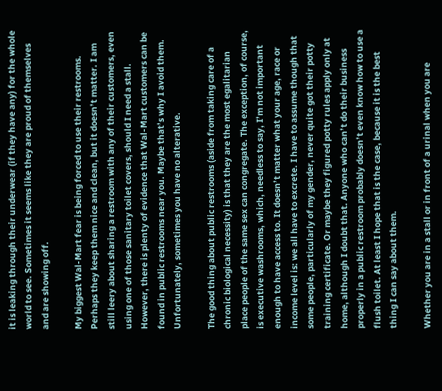it is leaking through their underwear (if they have any) for the whole world to see. Sometimes it seems like they are proud of themselves and are showing off.

My biggest Wal-Mart fear is being forced to use their restrooms. Perhaps they keep them nice and clean, but it doesn’t matter. I am still leery about sharing a restroom with any of their customers, even using one of those sanitary toilet covers, should I need a stall. However, there is plenty of evidence that Wal-Mart customers can be found in public restrooms near you. Maybe that’s why I avoid them. Unfortunately, sometimes you have no alterative.

The good thing about public restrooms (aside from taking care of a chronic biological necessity) is that they are the most egalitarian place people of the same sex can congregate. The exception, of course, is executive washrooms, which, needless to say, I’m not important enough to have access to. It doesn’t matter what your age, race or income level is: we all have to excrete. I have to assume though that some people, particularly of my gender, never quite got their potty training certificate. Or maybe they figured potty rules apply only at home, although I doubt that. Anyone who can’t do their business properly in a public restroom probably doesn’t even know how to use a flush toilet. At least I hope that is the case, because it is the best thing I can say about them.

Whether you are in a stall or in front of a urinal when you are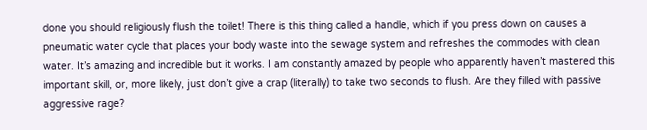done you should religiously flush the toilet! There is this thing called a handle, which if you press down on causes a pneumatic water cycle that places your body waste into the sewage system and refreshes the commodes with clean water. It’s amazing and incredible but it works. I am constantly amazed by people who apparently haven’t mastered this important skill, or, more likely, just don’t give a crap (literally) to take two seconds to flush. Are they filled with passive aggressive rage?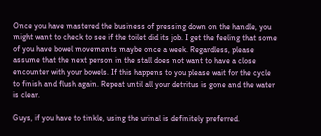Once you have mastered the business of pressing down on the handle, you might want to check to see if the toilet did its job. I get the feeling that some of you have bowel movements maybe once a week. Regardless, please assume that the next person in the stall does not want to have a close encounter with your bowels. If this happens to you please wait for the cycle to finish and flush again. Repeat until all your detritus is gone and the water is clear.

Guys, if you have to tinkle, using the urinal is definitely preferred.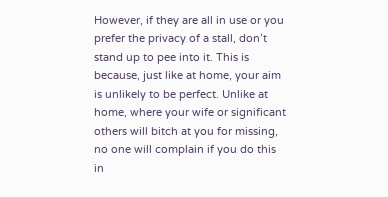However, if they are all in use or you prefer the privacy of a stall, don’t stand up to pee into it. This is because, just like at home, your aim is unlikely to be perfect. Unlike at home, where your wife or significant others will bitch at you for missing, no one will complain if you do this in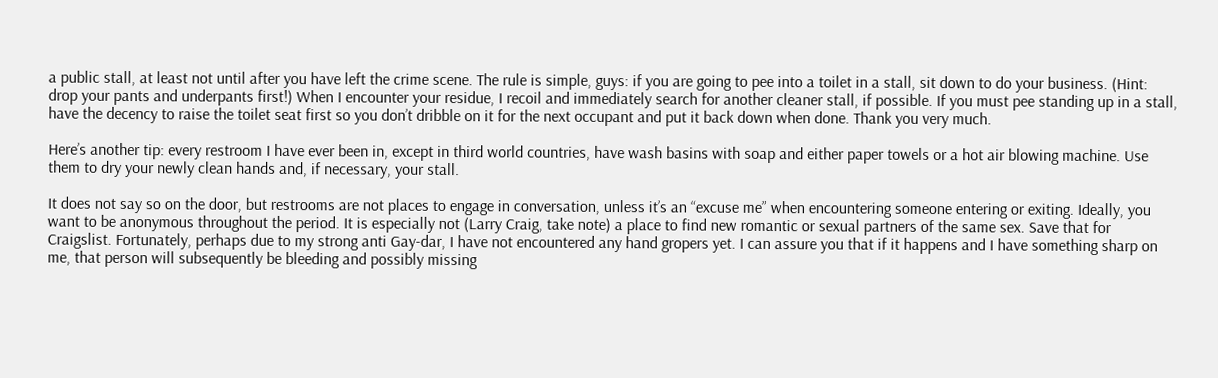a public stall, at least not until after you have left the crime scene. The rule is simple, guys: if you are going to pee into a toilet in a stall, sit down to do your business. (Hint: drop your pants and underpants first!) When I encounter your residue, I recoil and immediately search for another cleaner stall, if possible. If you must pee standing up in a stall, have the decency to raise the toilet seat first so you don’t dribble on it for the next occupant and put it back down when done. Thank you very much.

Here’s another tip: every restroom I have ever been in, except in third world countries, have wash basins with soap and either paper towels or a hot air blowing machine. Use them to dry your newly clean hands and, if necessary, your stall.

It does not say so on the door, but restrooms are not places to engage in conversation, unless it’s an “excuse me” when encountering someone entering or exiting. Ideally, you want to be anonymous throughout the period. It is especially not (Larry Craig, take note) a place to find new romantic or sexual partners of the same sex. Save that for Craigslist. Fortunately, perhaps due to my strong anti Gay-dar, I have not encountered any hand gropers yet. I can assure you that if it happens and I have something sharp on me, that person will subsequently be bleeding and possibly missing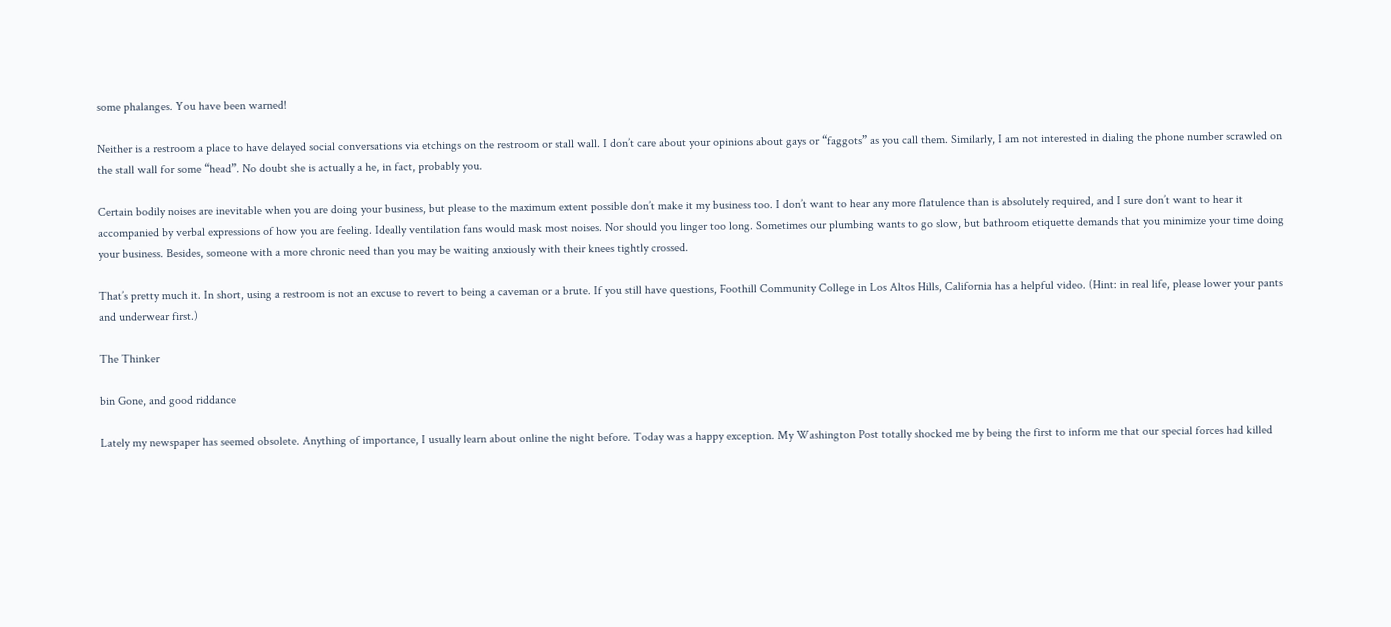some phalanges. You have been warned!

Neither is a restroom a place to have delayed social conversations via etchings on the restroom or stall wall. I don’t care about your opinions about gays or “faggots” as you call them. Similarly, I am not interested in dialing the phone number scrawled on the stall wall for some “head”. No doubt she is actually a he, in fact, probably you.

Certain bodily noises are inevitable when you are doing your business, but please to the maximum extent possible don’t make it my business too. I don’t want to hear any more flatulence than is absolutely required, and I sure don’t want to hear it accompanied by verbal expressions of how you are feeling. Ideally ventilation fans would mask most noises. Nor should you linger too long. Sometimes our plumbing wants to go slow, but bathroom etiquette demands that you minimize your time doing your business. Besides, someone with a more chronic need than you may be waiting anxiously with their knees tightly crossed.

That’s pretty much it. In short, using a restroom is not an excuse to revert to being a caveman or a brute. If you still have questions, Foothill Community College in Los Altos Hills, California has a helpful video. (Hint: in real life, please lower your pants and underwear first.)

The Thinker

bin Gone, and good riddance

Lately my newspaper has seemed obsolete. Anything of importance, I usually learn about online the night before. Today was a happy exception. My Washington Post totally shocked me by being the first to inform me that our special forces had killed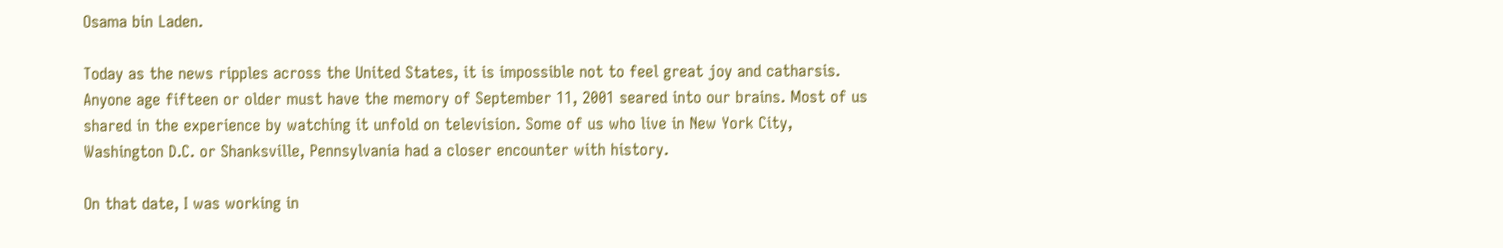Osama bin Laden.

Today as the news ripples across the United States, it is impossible not to feel great joy and catharsis. Anyone age fifteen or older must have the memory of September 11, 2001 seared into our brains. Most of us shared in the experience by watching it unfold on television. Some of us who live in New York City, Washington D.C. or Shanksville, Pennsylvania had a closer encounter with history.

On that date, I was working in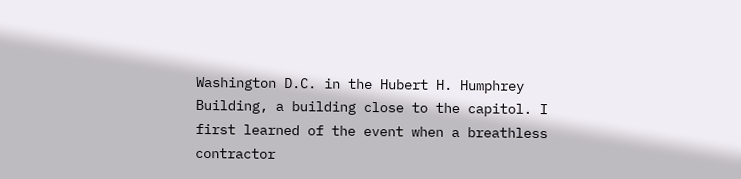Washington D.C. in the Hubert H. Humphrey Building, a building close to the capitol. I first learned of the event when a breathless contractor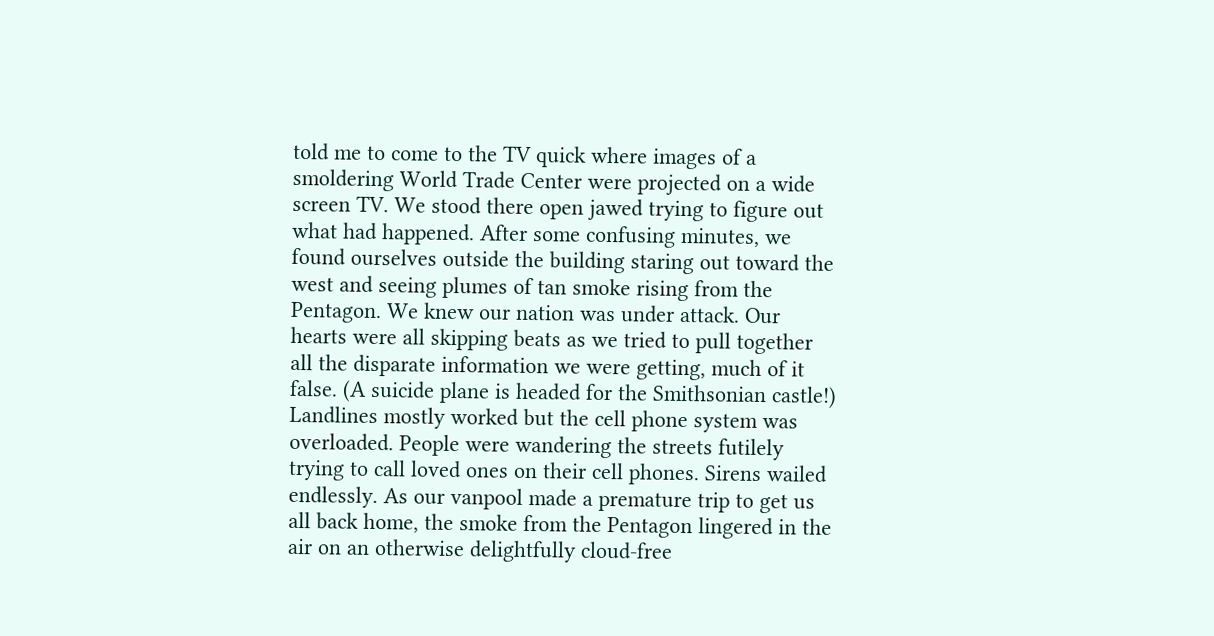told me to come to the TV quick where images of a smoldering World Trade Center were projected on a wide screen TV. We stood there open jawed trying to figure out what had happened. After some confusing minutes, we found ourselves outside the building staring out toward the west and seeing plumes of tan smoke rising from the Pentagon. We knew our nation was under attack. Our hearts were all skipping beats as we tried to pull together all the disparate information we were getting, much of it false. (A suicide plane is headed for the Smithsonian castle!) Landlines mostly worked but the cell phone system was overloaded. People were wandering the streets futilely trying to call loved ones on their cell phones. Sirens wailed endlessly. As our vanpool made a premature trip to get us all back home, the smoke from the Pentagon lingered in the air on an otherwise delightfully cloud-free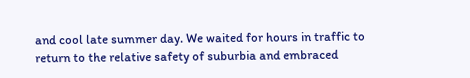and cool late summer day. We waited for hours in traffic to return to the relative safety of suburbia and embraced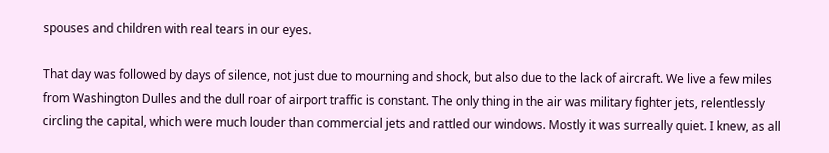spouses and children with real tears in our eyes.

That day was followed by days of silence, not just due to mourning and shock, but also due to the lack of aircraft. We live a few miles from Washington Dulles and the dull roar of airport traffic is constant. The only thing in the air was military fighter jets, relentlessly circling the capital, which were much louder than commercial jets and rattled our windows. Mostly it was surreally quiet. I knew, as all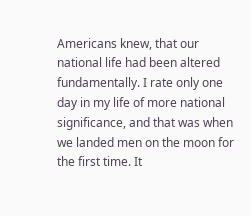Americans knew, that our national life had been altered fundamentally. I rate only one day in my life of more national significance, and that was when we landed men on the moon for the first time. It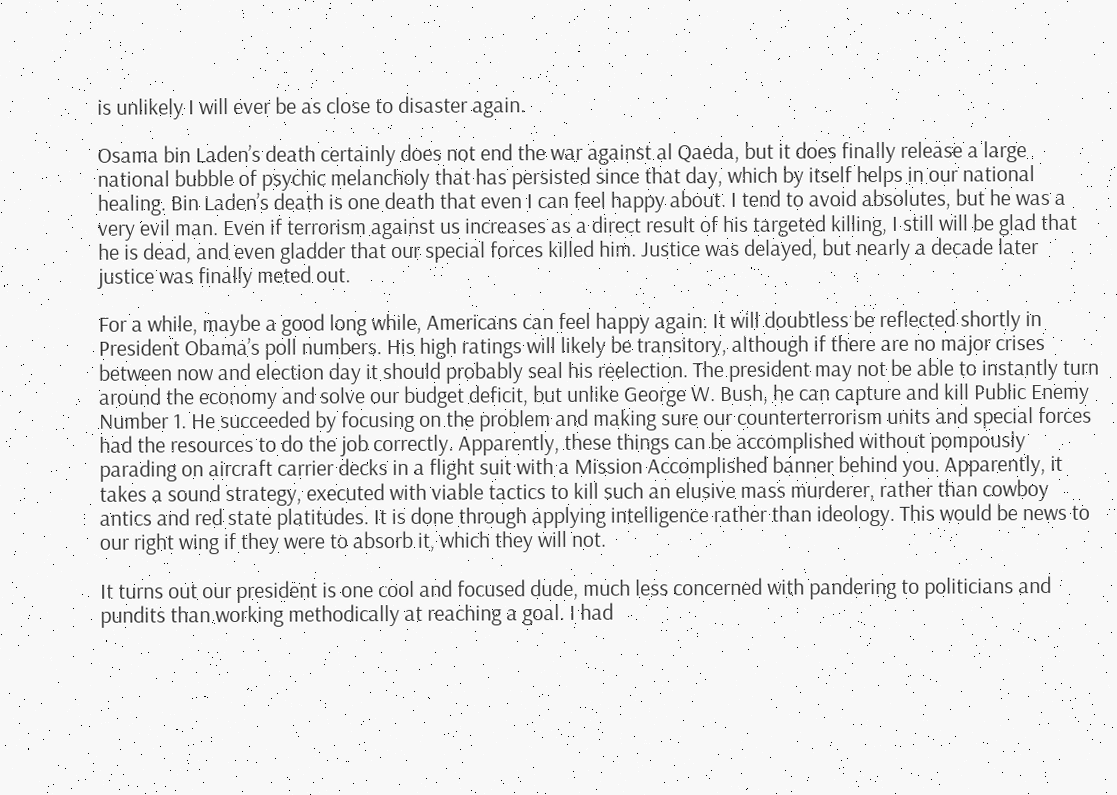is unlikely I will ever be as close to disaster again.

Osama bin Laden’s death certainly does not end the war against al Qaeda, but it does finally release a large national bubble of psychic melancholy that has persisted since that day, which by itself helps in our national healing. Bin Laden’s death is one death that even I can feel happy about. I tend to avoid absolutes, but he was a very evil man. Even if terrorism against us increases as a direct result of his targeted killing, I still will be glad that he is dead, and even gladder that our special forces killed him. Justice was delayed, but nearly a decade later justice was finally meted out.

For a while, maybe a good long while, Americans can feel happy again. It will doubtless be reflected shortly in President Obama’s poll numbers. His high ratings will likely be transitory, although if there are no major crises between now and election day it should probably seal his reelection. The president may not be able to instantly turn around the economy and solve our budget deficit, but unlike George W. Bush, he can capture and kill Public Enemy Number 1. He succeeded by focusing on the problem and making sure our counterterrorism units and special forces had the resources to do the job correctly. Apparently, these things can be accomplished without pompously parading on aircraft carrier decks in a flight suit with a Mission Accomplished banner behind you. Apparently, it takes a sound strategy, executed with viable tactics to kill such an elusive mass murderer, rather than cowboy antics and red state platitudes. It is done through applying intelligence rather than ideology. This would be news to our right wing if they were to absorb it, which they will not.

It turns out our president is one cool and focused dude, much less concerned with pandering to politicians and pundits than working methodically at reaching a goal. I had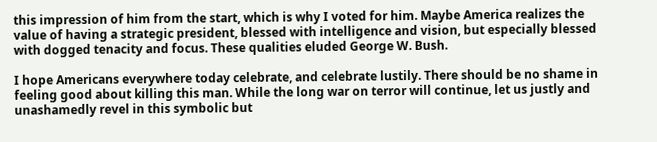this impression of him from the start, which is why I voted for him. Maybe America realizes the value of having a strategic president, blessed with intelligence and vision, but especially blessed with dogged tenacity and focus. These qualities eluded George W. Bush.

I hope Americans everywhere today celebrate, and celebrate lustily. There should be no shame in feeling good about killing this man. While the long war on terror will continue, let us justly and unashamedly revel in this symbolic but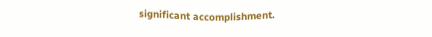significant accomplishment.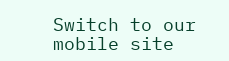Switch to our mobile site